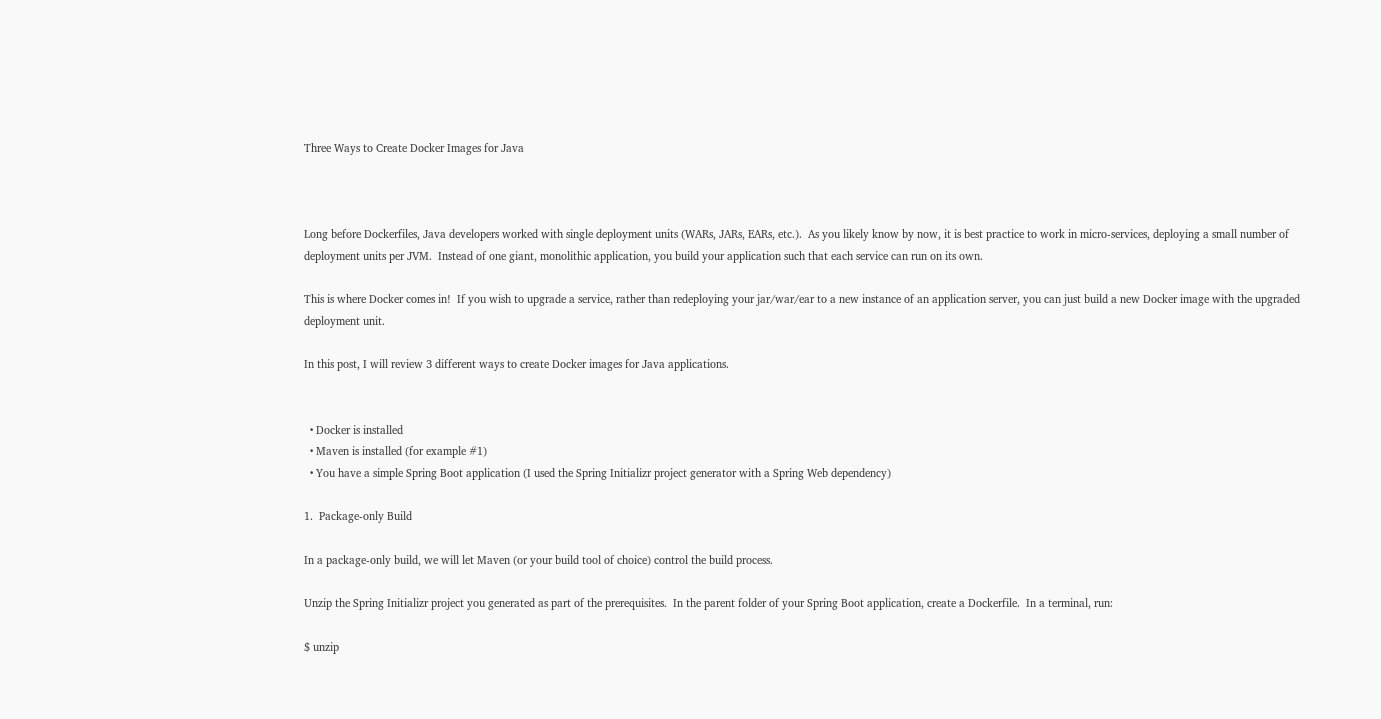Three Ways to Create Docker Images for Java



Long before Dockerfiles, Java developers worked with single deployment units (WARs, JARs, EARs, etc.).  As you likely know by now, it is best practice to work in micro-services, deploying a small number of deployment units per JVM.  Instead of one giant, monolithic application, you build your application such that each service can run on its own.

This is where Docker comes in!  If you wish to upgrade a service, rather than redeploying your jar/war/ear to a new instance of an application server, you can just build a new Docker image with the upgraded deployment unit.

In this post, I will review 3 different ways to create Docker images for Java applications.


  • Docker is installed
  • Maven is installed (for example #1)
  • You have a simple Spring Boot application (I used the Spring Initializr project generator with a Spring Web dependency)

1.  Package-only Build

In a package-only build, we will let Maven (or your build tool of choice) control the build process.

Unzip the Spring Initializr project you generated as part of the prerequisites.  In the parent folder of your Spring Boot application, create a Dockerfile.  In a terminal, run:

$ unzip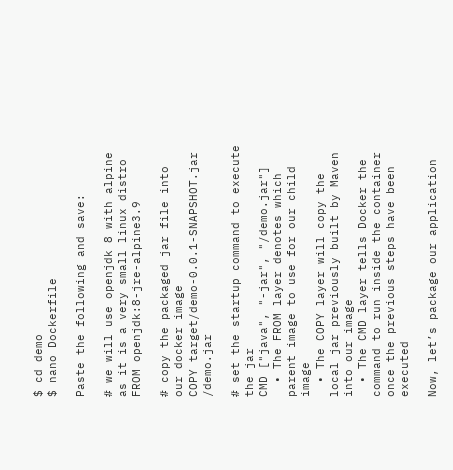$ cd demo
$ nano Dockerfile

Paste the following and save:

# we will use openjdk 8 with alpine as it is a very small linux distro
FROM openjdk:8-jre-alpine3.9

# copy the packaged jar file into our docker image
COPY target/demo-0.0.1-SNAPSHOT.jar /demo.jar

# set the startup command to execute the jar
CMD ["java", "-jar", "/demo.jar"]
  • The FROM layer denotes which parent image to use for our child image
  • The COPY layer will copy the local jar previously built by Maven into our image
  • The CMD layer tells Docker the command to run inside the container once the previous steps have been executed

Now, let’s package our application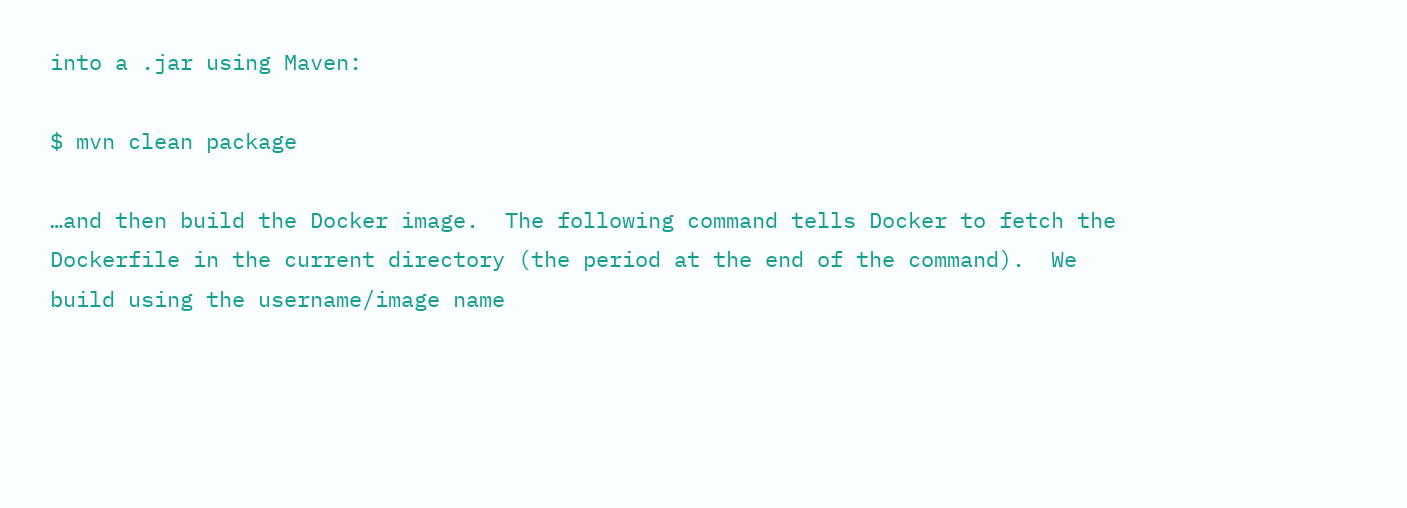into a .jar using Maven:

$ mvn clean package

…and then build the Docker image.  The following command tells Docker to fetch the Dockerfile in the current directory (the period at the end of the command).  We build using the username/image name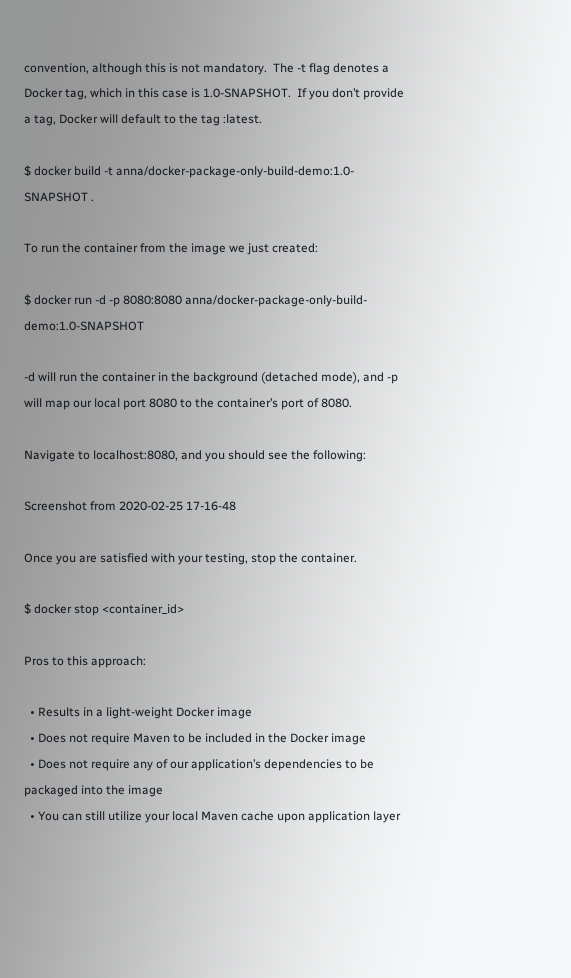convention, although this is not mandatory.  The -t flag denotes a Docker tag, which in this case is 1.0-SNAPSHOT.  If you don’t provide a tag, Docker will default to the tag :latest.

$ docker build -t anna/docker-package-only-build-demo:1.0-SNAPSHOT .

To run the container from the image we just created:

$ docker run -d -p 8080:8080 anna/docker-package-only-build-demo:1.0-SNAPSHOT

-d will run the container in the background (detached mode), and -p will map our local port 8080 to the container’s port of 8080.

Navigate to localhost:8080, and you should see the following:

Screenshot from 2020-02-25 17-16-48

Once you are satisfied with your testing, stop the container.

$ docker stop <container_id>

Pros to this approach:

  • Results in a light-weight Docker image
  • Does not require Maven to be included in the Docker image
  • Does not require any of our application’s dependencies to be packaged into the image
  • You can still utilize your local Maven cache upon application layer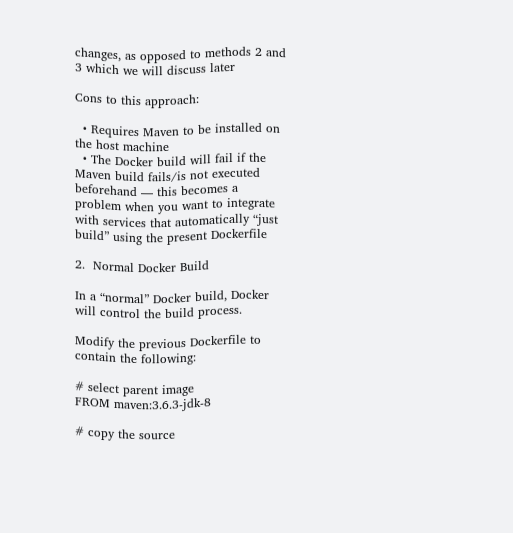changes, as opposed to methods 2 and 3 which we will discuss later

Cons to this approach:

  • Requires Maven to be installed on the host machine
  • The Docker build will fail if the Maven build fails/is not executed beforehand — this becomes a problem when you want to integrate with services that automatically “just build” using the present Dockerfile

2.  Normal Docker Build

In a “normal” Docker build, Docker will control the build process.

Modify the previous Dockerfile to contain the following:

# select parent image
FROM maven:3.6.3-jdk-8

# copy the source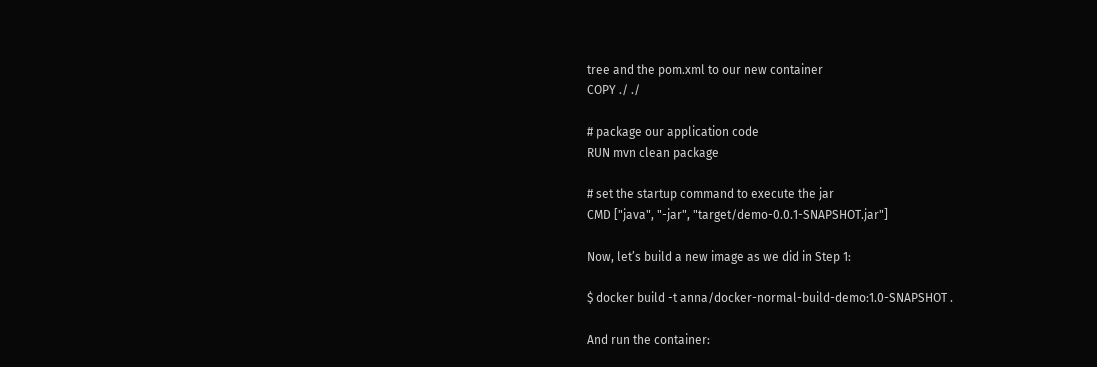tree and the pom.xml to our new container
COPY ./ ./

# package our application code
RUN mvn clean package

# set the startup command to execute the jar
CMD ["java", "-jar", "target/demo-0.0.1-SNAPSHOT.jar"]

Now, let’s build a new image as we did in Step 1:

$ docker build -t anna/docker-normal-build-demo:1.0-SNAPSHOT .

And run the container: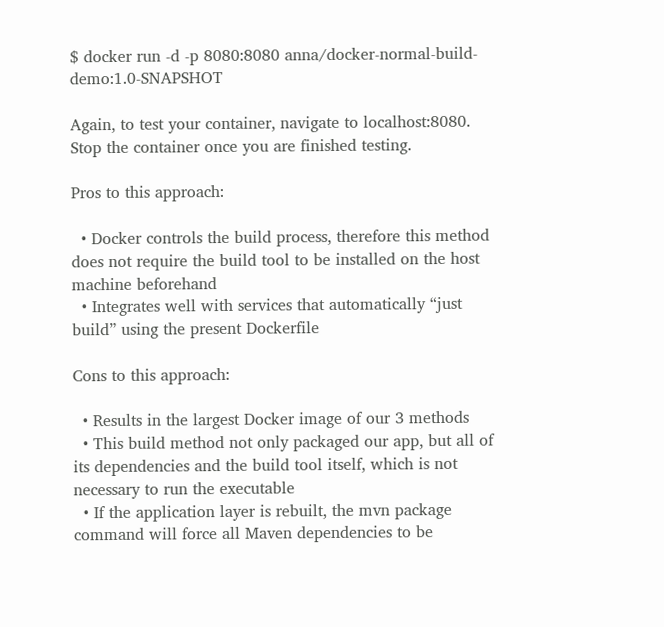$ docker run -d -p 8080:8080 anna/docker-normal-build-demo:1.0-SNAPSHOT

Again, to test your container, navigate to localhost:8080.  Stop the container once you are finished testing.

Pros to this approach:

  • Docker controls the build process, therefore this method does not require the build tool to be installed on the host machine beforehand
  • Integrates well with services that automatically “just build” using the present Dockerfile

Cons to this approach:

  • Results in the largest Docker image of our 3 methods
  • This build method not only packaged our app, but all of its dependencies and the build tool itself, which is not necessary to run the executable
  • If the application layer is rebuilt, the mvn package command will force all Maven dependencies to be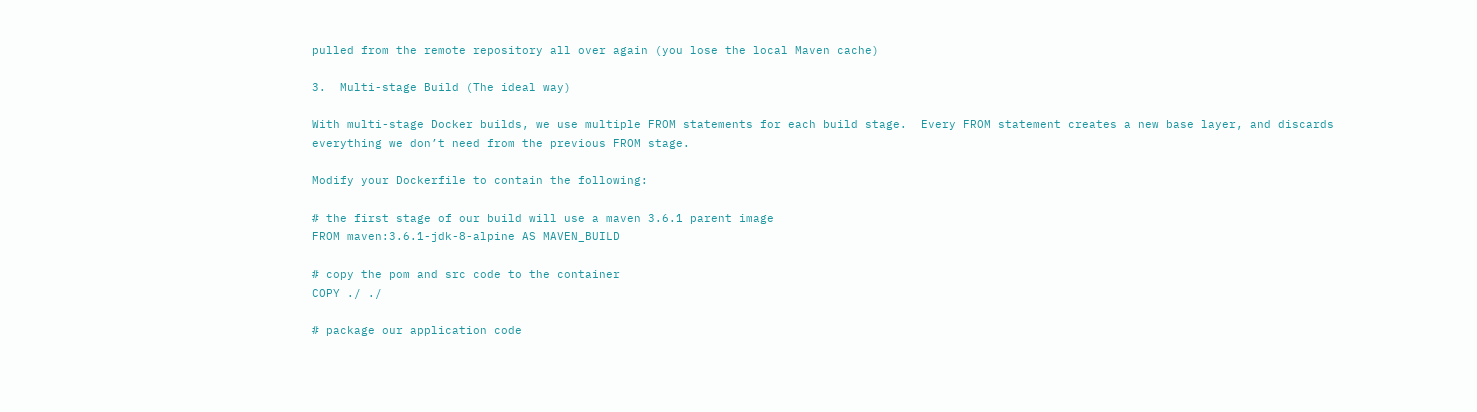pulled from the remote repository all over again (you lose the local Maven cache)

3.  Multi-stage Build (The ideal way)

With multi-stage Docker builds, we use multiple FROM statements for each build stage.  Every FROM statement creates a new base layer, and discards everything we don’t need from the previous FROM stage.

Modify your Dockerfile to contain the following:

# the first stage of our build will use a maven 3.6.1 parent image
FROM maven:3.6.1-jdk-8-alpine AS MAVEN_BUILD

# copy the pom and src code to the container
COPY ./ ./

# package our application code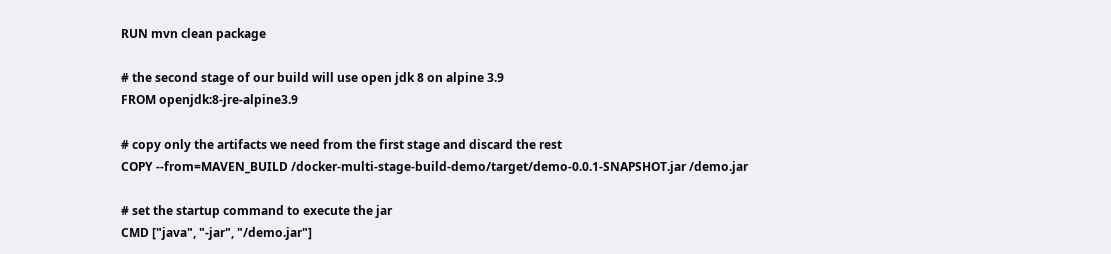RUN mvn clean package

# the second stage of our build will use open jdk 8 on alpine 3.9
FROM openjdk:8-jre-alpine3.9

# copy only the artifacts we need from the first stage and discard the rest
COPY --from=MAVEN_BUILD /docker-multi-stage-build-demo/target/demo-0.0.1-SNAPSHOT.jar /demo.jar

# set the startup command to execute the jar
CMD ["java", "-jar", "/demo.jar"]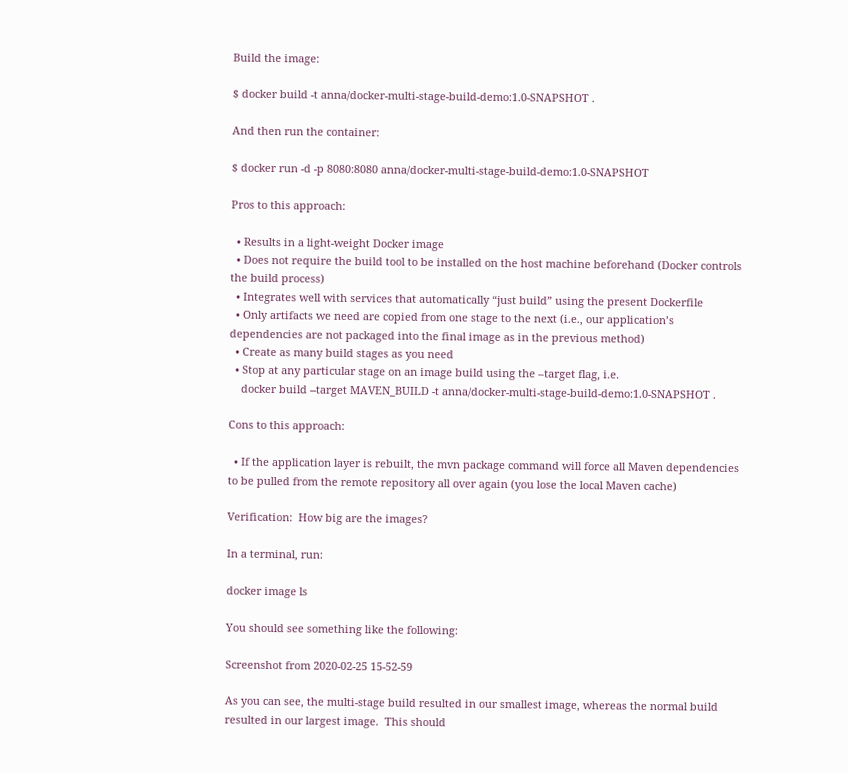Build the image:

$ docker build -t anna/docker-multi-stage-build-demo:1.0-SNAPSHOT .

And then run the container:

$ docker run -d -p 8080:8080 anna/docker-multi-stage-build-demo:1.0-SNAPSHOT

Pros to this approach:

  • Results in a light-weight Docker image
  • Does not require the build tool to be installed on the host machine beforehand (Docker controls the build process)
  • Integrates well with services that automatically “just build” using the present Dockerfile
  • Only artifacts we need are copied from one stage to the next (i.e., our application’s dependencies are not packaged into the final image as in the previous method)
  • Create as many build stages as you need
  • Stop at any particular stage on an image build using the –target flag, i.e.
    docker build --target MAVEN_BUILD -t anna/docker-multi-stage-build-demo:1.0-SNAPSHOT .

Cons to this approach:

  • If the application layer is rebuilt, the mvn package command will force all Maven dependencies to be pulled from the remote repository all over again (you lose the local Maven cache)

Verification:  How big are the images?

In a terminal, run:

docker image ls

You should see something like the following:

Screenshot from 2020-02-25 15-52-59

As you can see, the multi-stage build resulted in our smallest image, whereas the normal build resulted in our largest image.  This should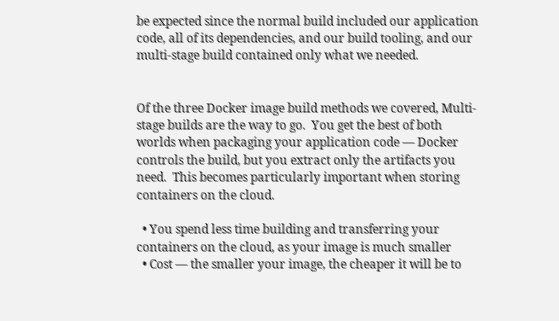be expected since the normal build included our application code, all of its dependencies, and our build tooling, and our multi-stage build contained only what we needed.


Of the three Docker image build methods we covered, Multi-stage builds are the way to go.  You get the best of both worlds when packaging your application code — Docker controls the build, but you extract only the artifacts you need.  This becomes particularly important when storing containers on the cloud.

  • You spend less time building and transferring your containers on the cloud, as your image is much smaller
  • Cost — the smaller your image, the cheaper it will be to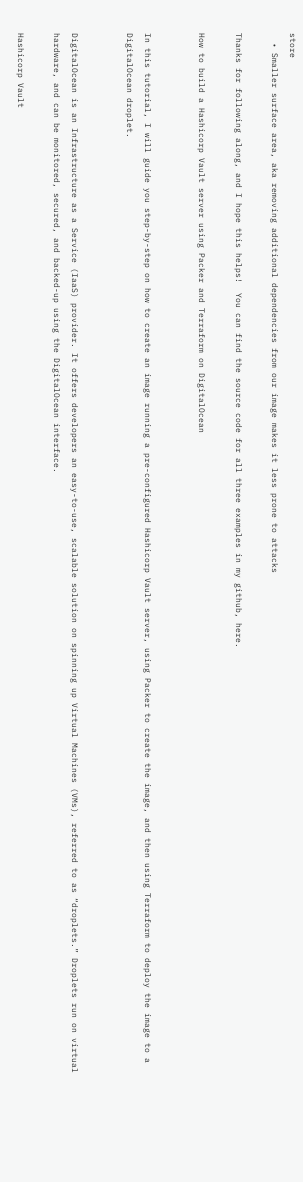store
  • Smaller surface area, aka removing additional dependencies from our image makes it less prone to attacks

Thanks for following along, and I hope this helps!  You can find the source code for all three examples in my github, here.

How to build a Hashicorp Vault server using Packer and Terraform on DigitalOcean


In this tutorial, I will guide you step-by-step on how to create an image running a pre-configured Hashicorp Vault server, using Packer to create the image, and then using Terraform to deploy the image to a DigitalOcean droplet.


DigitalOcean is an Infrastructure as a Service (IaaS) provider. It offers developers an easy-to-use, scalable solution on spinning up Virtual Machines (VMs), referred to as “droplets.” Droplets run on virtual hardware, and can be monitored, secured, and backed-up using the DigitalOcean interface.

Hashicorp Vault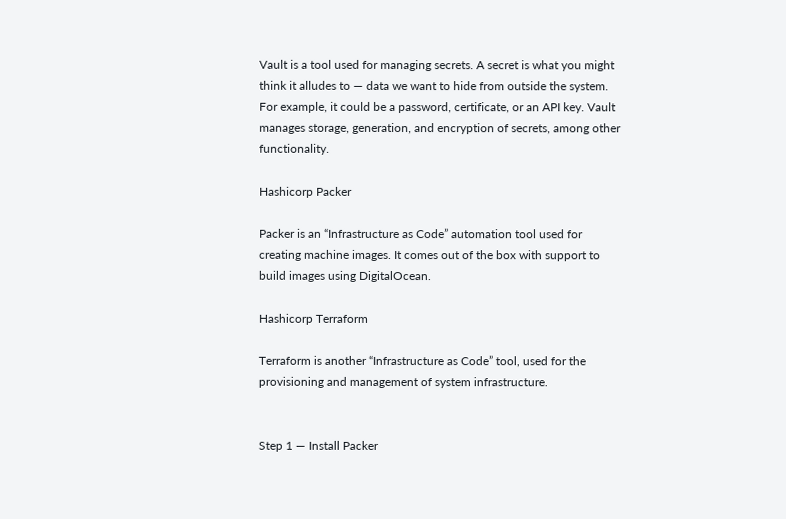Vault is a tool used for managing secrets. A secret is what you might think it alludes to — data we want to hide from outside the system. For example, it could be a password, certificate, or an API key. Vault manages storage, generation, and encryption of secrets, among other functionality.

Hashicorp Packer

Packer is an “Infrastructure as Code” automation tool used for creating machine images. It comes out of the box with support to build images using DigitalOcean.

Hashicorp Terraform

Terraform is another “Infrastructure as Code” tool, used for the provisioning and management of system infrastructure.


Step 1 — Install Packer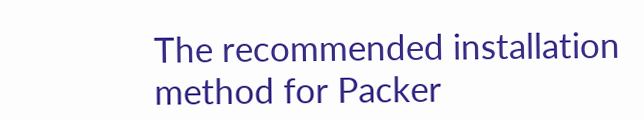The recommended installation method for Packer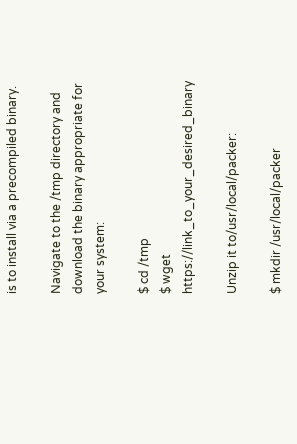is to install via a precompiled binary.

Navigate to the /tmp directory and download the binary appropriate for your system:

$ cd /tmp
$ wget https://link_to_your_desired_binary

Unzip it to/usr/local/packer:

$ mkdir /usr/local/packer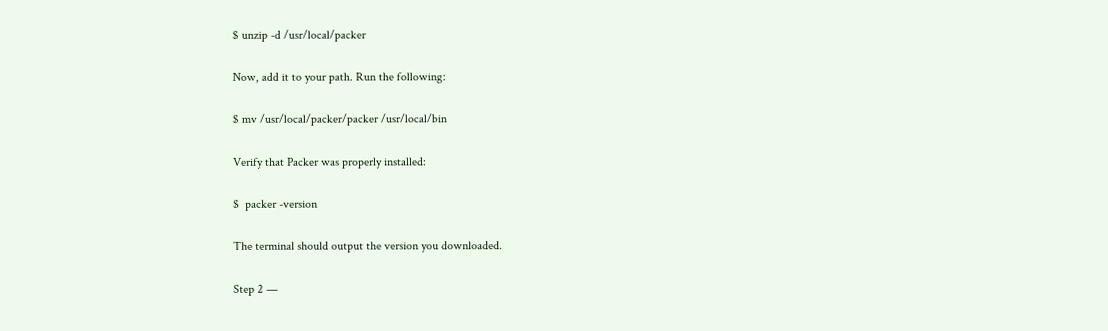$ unzip -d /usr/local/packer

Now, add it to your path. Run the following:

$ mv /usr/local/packer/packer /usr/local/bin

Verify that Packer was properly installed:

$  packer -version

The terminal should output the version you downloaded.

Step 2 —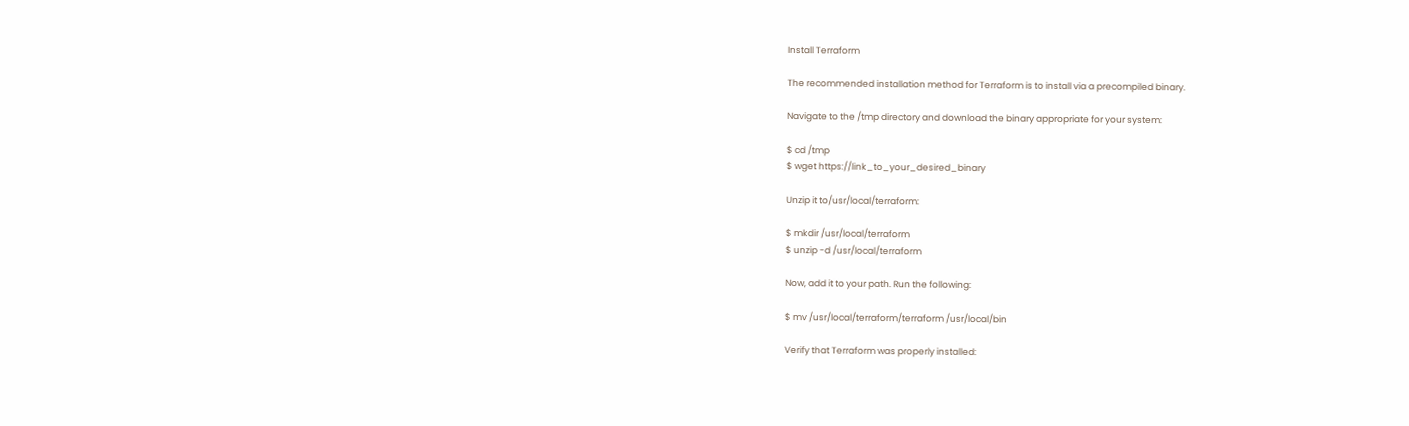Install Terraform

The recommended installation method for Terraform is to install via a precompiled binary.

Navigate to the /tmp directory and download the binary appropriate for your system:

$ cd /tmp
$ wget https://link_to_your_desired_binary

Unzip it to/usr/local/terraform:

$ mkdir /usr/local/terraform
$ unzip -d /usr/local/terraform

Now, add it to your path. Run the following:

$ mv /usr/local/terraform/terraform /usr/local/bin

Verify that Terraform was properly installed: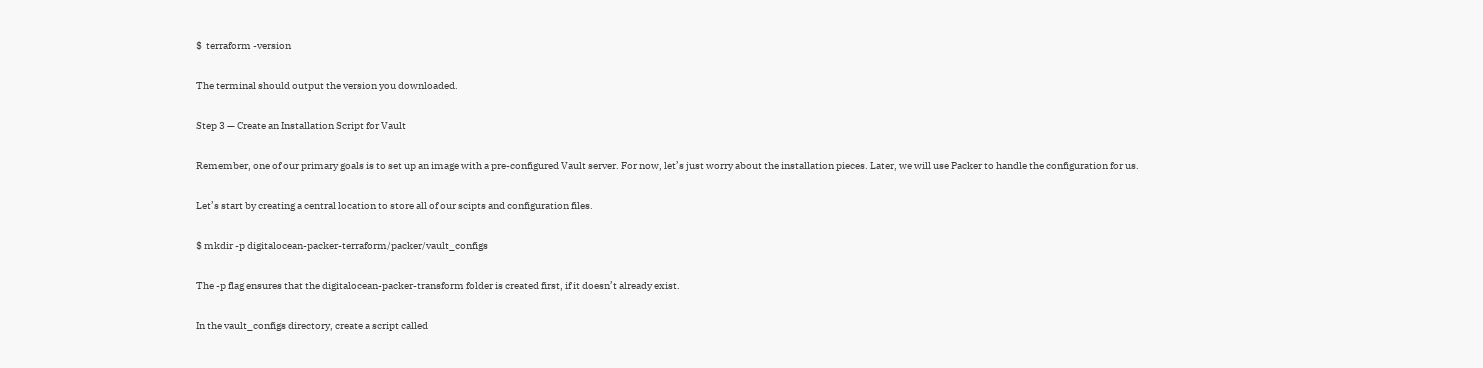$  terraform -version

The terminal should output the version you downloaded.

Step 3 — Create an Installation Script for Vault

Remember, one of our primary goals is to set up an image with a pre-configured Vault server. For now, let’s just worry about the installation pieces. Later, we will use Packer to handle the configuration for us.

Let’s start by creating a central location to store all of our scipts and configuration files.

$ mkdir -p digitalocean-packer-terraform/packer/vault_configs

The -p flag ensures that the digitalocean-packer-transform folder is created first, if it doesn’t already exist.

In the vault_configs directory, create a script called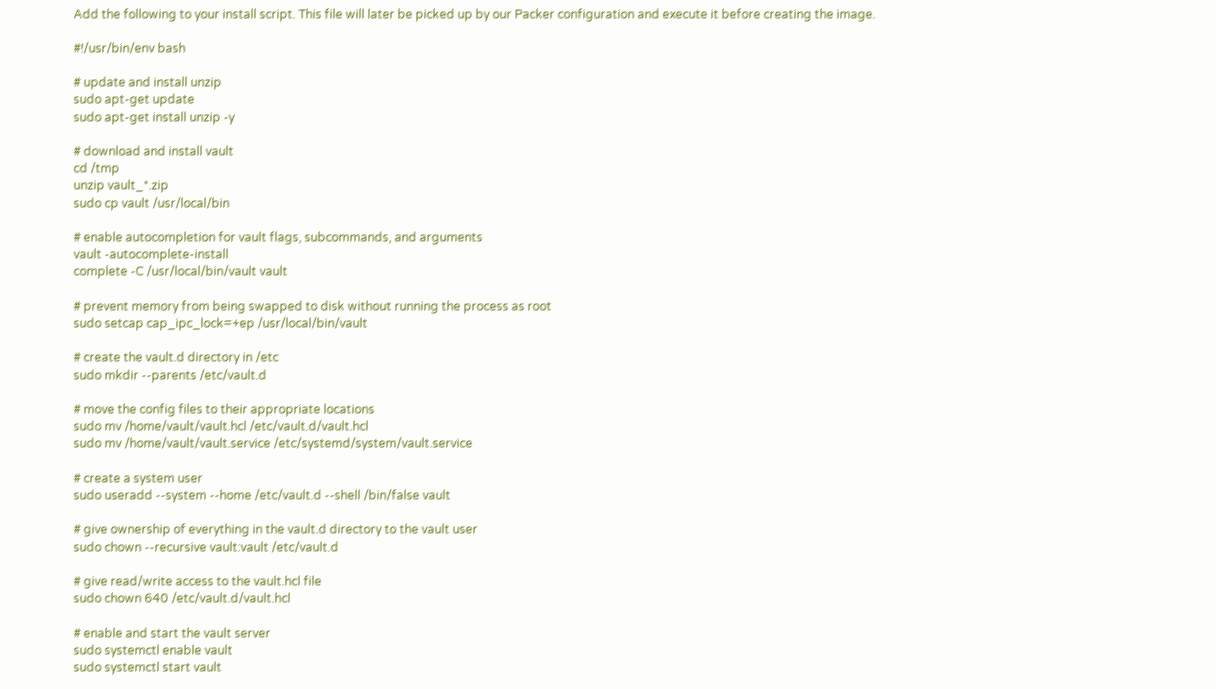Add the following to your install script. This file will later be picked up by our Packer configuration and execute it before creating the image.

#!/usr/bin/env bash

# update and install unzip
sudo apt-get update
sudo apt-get install unzip -y

# download and install vault
cd /tmp
unzip vault_*.zip
sudo cp vault /usr/local/bin

# enable autocompletion for vault flags, subcommands, and arguments
vault -autocomplete-install
complete -C /usr/local/bin/vault vault

# prevent memory from being swapped to disk without running the process as root
sudo setcap cap_ipc_lock=+ep /usr/local/bin/vault

# create the vault.d directory in /etc
sudo mkdir --parents /etc/vault.d

# move the config files to their appropriate locations
sudo mv /home/vault/vault.hcl /etc/vault.d/vault.hcl
sudo mv /home/vault/vault.service /etc/systemd/system/vault.service

# create a system user
sudo useradd --system --home /etc/vault.d --shell /bin/false vault

# give ownership of everything in the vault.d directory to the vault user
sudo chown --recursive vault:vault /etc/vault.d

# give read/write access to the vault.hcl file
sudo chown 640 /etc/vault.d/vault.hcl

# enable and start the vault server
sudo systemctl enable vault
sudo systemctl start vault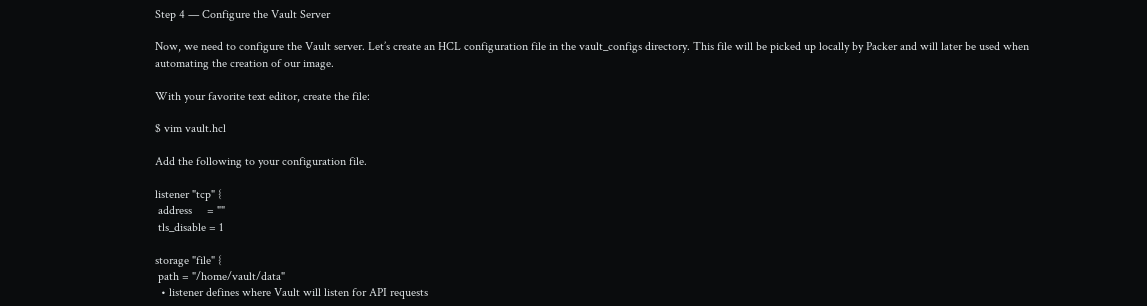Step 4 — Configure the Vault Server

Now, we need to configure the Vault server. Let’s create an HCL configuration file in the vault_configs directory. This file will be picked up locally by Packer and will later be used when automating the creation of our image.

With your favorite text editor, create the file:

$ vim vault.hcl

Add the following to your configuration file.

listener "tcp" {
 address     = ""
 tls_disable = 1

storage "file" {
 path = "/home/vault/data"
  • listener defines where Vault will listen for API requests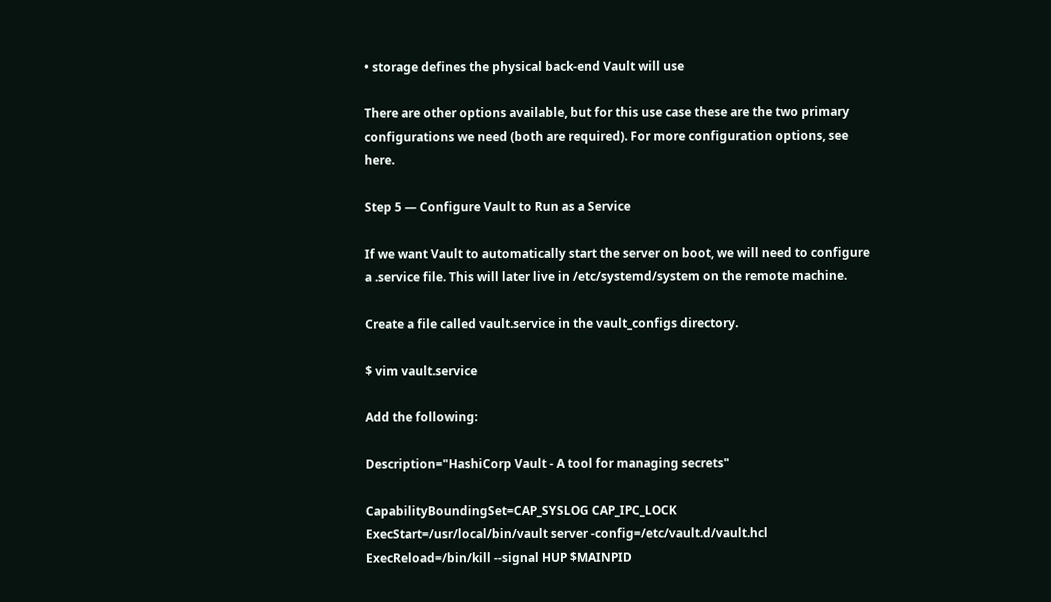• storage defines the physical back-end Vault will use

There are other options available, but for this use case these are the two primary configurations we need (both are required). For more configuration options, see here.

Step 5 — Configure Vault to Run as a Service

If we want Vault to automatically start the server on boot, we will need to configure a .service file. This will later live in /etc/systemd/system on the remote machine.

Create a file called vault.service in the vault_configs directory.

$ vim vault.service

Add the following:

Description="HashiCorp Vault - A tool for managing secrets"

CapabilityBoundingSet=CAP_SYSLOG CAP_IPC_LOCK
ExecStart=/usr/local/bin/vault server -config=/etc/vault.d/vault.hcl
ExecReload=/bin/kill --signal HUP $MAINPID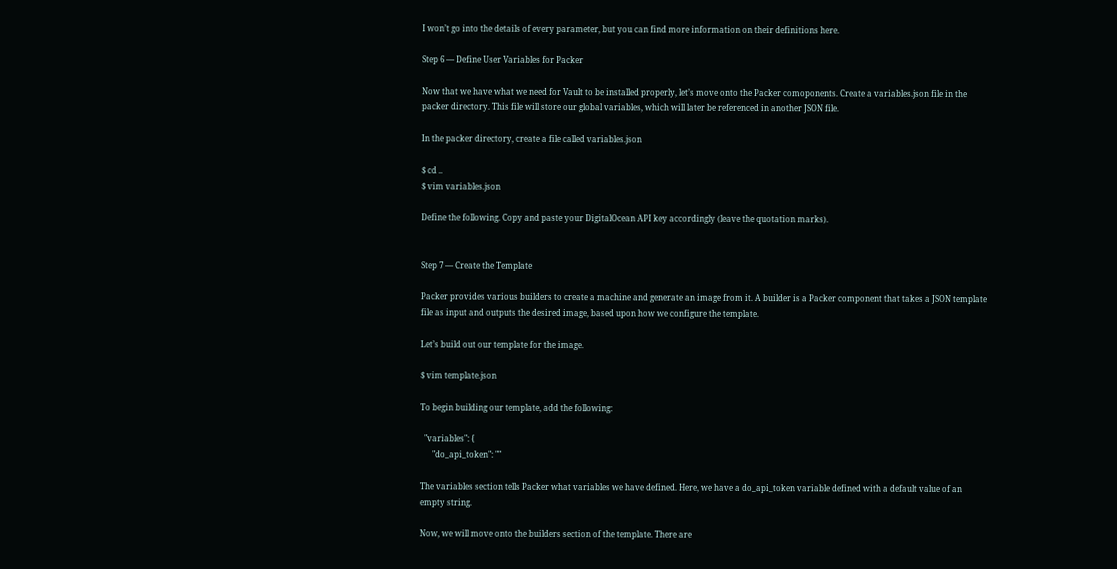I won’t go into the details of every parameter, but you can find more information on their definitions here.

Step 6 — Define User Variables for Packer

Now that we have what we need for Vault to be installed properly, let’s move onto the Packer comoponents. Create a variables.json file in the packer directory. This file will store our global variables, which will later be referenced in another JSON file.

In the packer directory, create a file called variables.json

$ cd ..
$ vim variables.json

Define the following. Copy and paste your DigitalOcean API key accordingly (leave the quotation marks).


Step 7 — Create the Template

Packer provides various builders to create a machine and generate an image from it. A builder is a Packer component that takes a JSON template file as input and outputs the desired image, based upon how we configure the template.

Let’s build out our template for the image.

$ vim template.json

To begin building our template, add the following:

  "variables": {
      "do_api_token": ""

The variables section tells Packer what variables we have defined. Here, we have a do_api_token variable defined with a default value of an empty string.

Now, we will move onto the builders section of the template. There are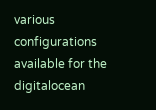various configurations available for the digitalocean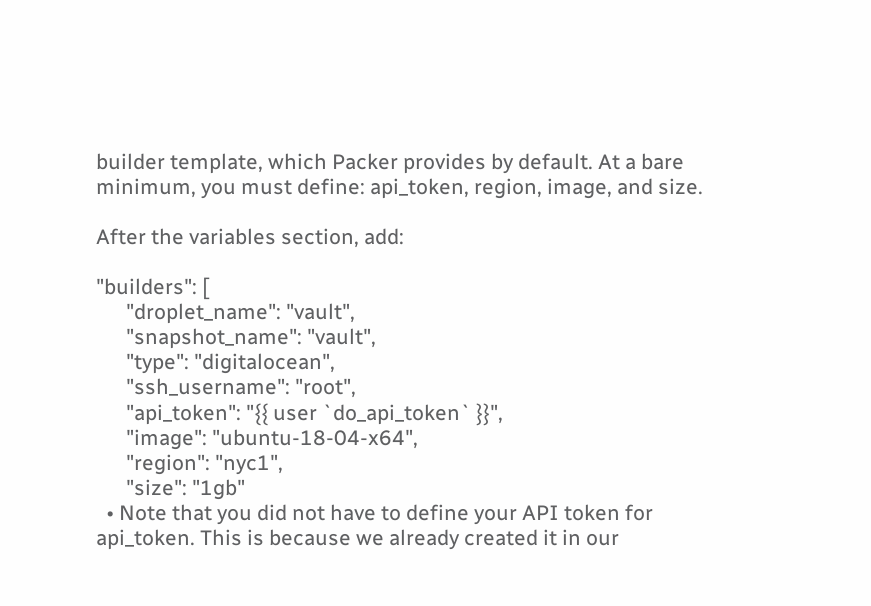builder template, which Packer provides by default. At a bare minimum, you must define: api_token, region, image, and size.

After the variables section, add:

"builders": [
      "droplet_name": "vault",
      "snapshot_name": "vault",
      "type": "digitalocean",
      "ssh_username": "root",
      "api_token": "{{ user `do_api_token` }}",
      "image": "ubuntu-18-04-x64",
      "region": "nyc1",
      "size": "1gb"
  • Note that you did not have to define your API token for api_token. This is because we already created it in our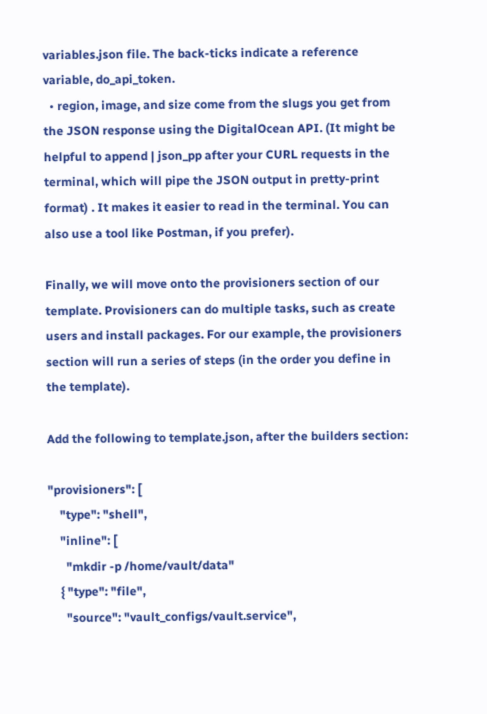variables.json file. The back-ticks indicate a reference variable, do_api_token.
  • region, image, and size come from the slugs you get from the JSON response using the DigitalOcean API. (It might be helpful to append | json_pp after your CURL requests in the terminal, which will pipe the JSON output in pretty-print format) . It makes it easier to read in the terminal. You can also use a tool like Postman, if you prefer).

Finally, we will move onto the provisioners section of our template. Provisioners can do multiple tasks, such as create users and install packages. For our example, the provisioners section will run a series of steps (in the order you define in the template).

Add the following to template.json, after the builders section:

"provisioners": [
    "type": "shell",
    "inline": [
      "mkdir -p /home/vault/data"
    { "type": "file",
      "source": "vault_configs/vault.service",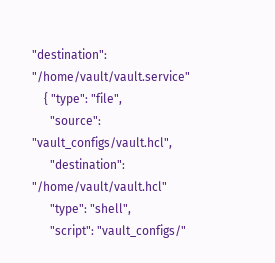"destination": "/home/vault/vault.service"
    { "type": "file",
      "source": "vault_configs/vault.hcl",
      "destination": "/home/vault/vault.hcl"
      "type": "shell",
      "script": "vault_configs/"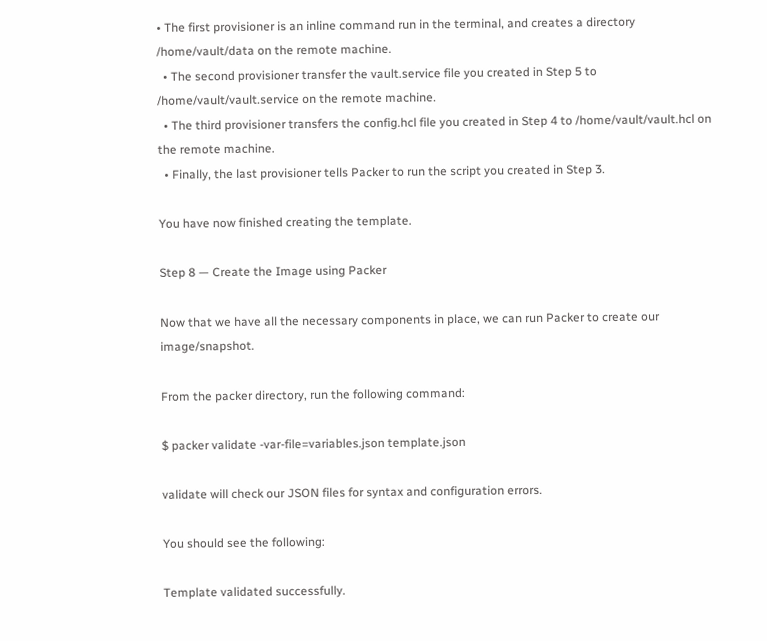• The first provisioner is an inline command run in the terminal, and creates a directory /home/vault/data on the remote machine.
  • The second provisioner transfer the vault.service file you created in Step 5 to /home/vault/vault.service on the remote machine.
  • The third provisioner transfers the config.hcl file you created in Step 4 to /home/vault/vault.hcl on the remote machine.
  • Finally, the last provisioner tells Packer to run the script you created in Step 3.

You have now finished creating the template.

Step 8 — Create the Image using Packer

Now that we have all the necessary components in place, we can run Packer to create our image/snapshot.

From the packer directory, run the following command:

$ packer validate -var-file=variables.json template.json

validate will check our JSON files for syntax and configuration errors.

You should see the following:

Template validated successfully.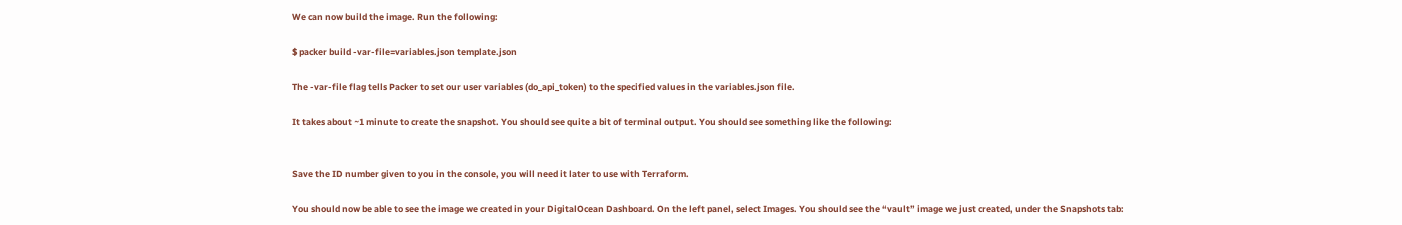We can now build the image. Run the following:

$ packer build -var-file=variables.json template.json

The -var-file flag tells Packer to set our user variables (do_api_token) to the specified values in the variables.json file.

It takes about ~1 minute to create the snapshot. You should see quite a bit of terminal output. You should see something like the following:


Save the ID number given to you in the console, you will need it later to use with Terraform.

You should now be able to see the image we created in your DigitalOcean Dashboard. On the left panel, select Images. You should see the “vault” image we just created, under the Snapshots tab: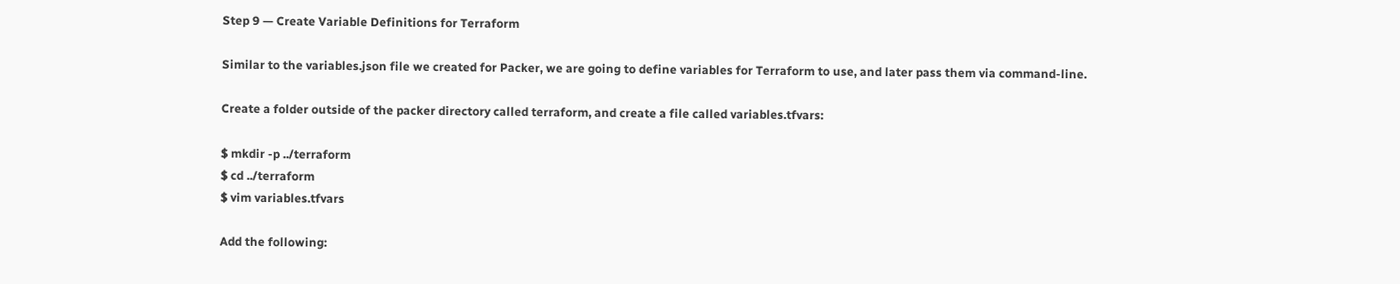Step 9 — Create Variable Definitions for Terraform

Similar to the variables.json file we created for Packer, we are going to define variables for Terraform to use, and later pass them via command-line.

Create a folder outside of the packer directory called terraform, and create a file called variables.tfvars:

$ mkdir -p ../terraform
$ cd ../terraform
$ vim variables.tfvars

Add the following: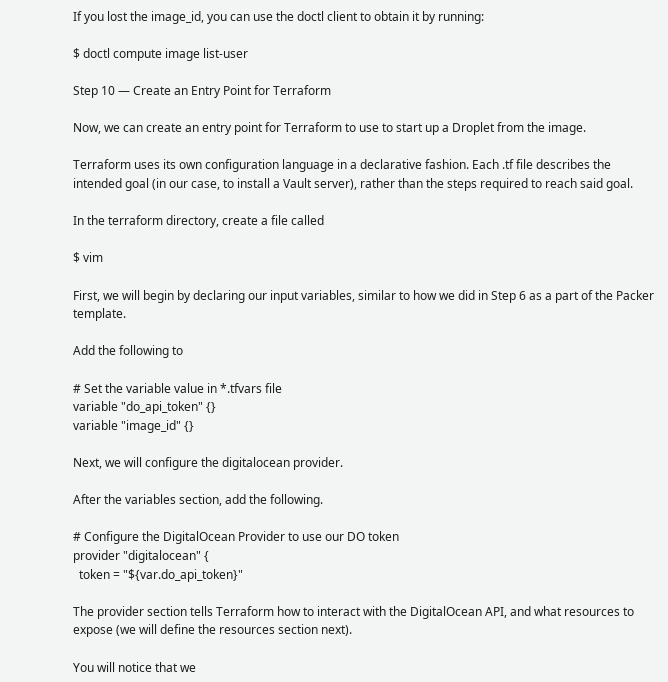If you lost the image_id, you can use the doctl client to obtain it by running:

$ doctl compute image list-user

Step 10 — Create an Entry Point for Terraform

Now, we can create an entry point for Terraform to use to start up a Droplet from the image.

Terraform uses its own configuration language in a declarative fashion. Each .tf file describes the intended goal (in our case, to install a Vault server), rather than the steps required to reach said goal.

In the terraform directory, create a file called

$ vim

First, we will begin by declaring our input variables, similar to how we did in Step 6 as a part of the Packer template.

Add the following to

# Set the variable value in *.tfvars file
variable "do_api_token" {}
variable "image_id" {}

Next, we will configure the digitalocean provider.

After the variables section, add the following.

# Configure the DigitalOcean Provider to use our DO token
provider "digitalocean" {
  token = "${var.do_api_token}"

The provider section tells Terraform how to interact with the DigitalOcean API, and what resources to expose (we will define the resources section next).

You will notice that we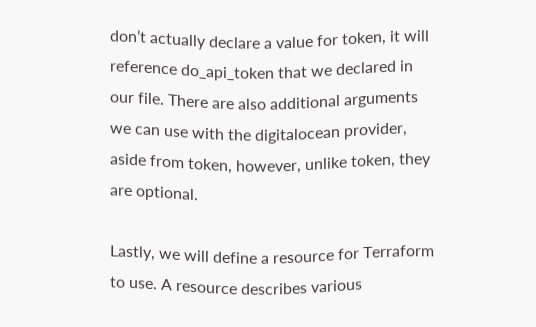don’t actually declare a value for token, it will reference do_api_token that we declared in our file. There are also additional arguments we can use with the digitalocean provider, aside from token, however, unlike token, they are optional.

Lastly, we will define a resource for Terraform to use. A resource describes various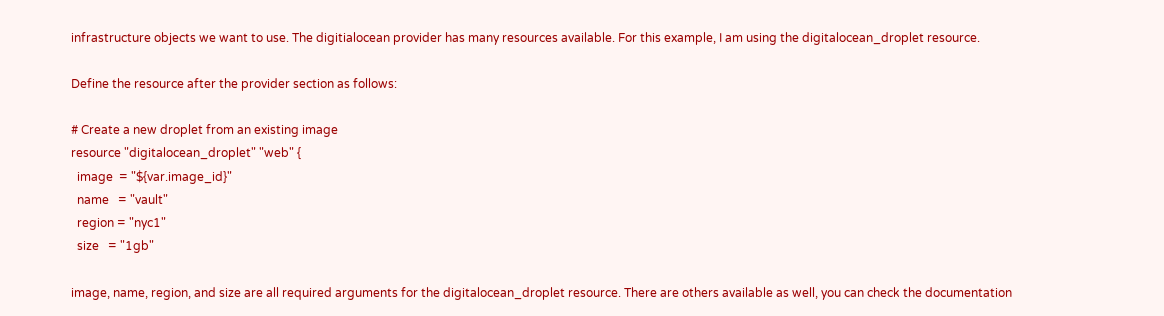infrastructure objects we want to use. The digitialocean provider has many resources available. For this example, I am using the digitalocean_droplet resource.

Define the resource after the provider section as follows:

# Create a new droplet from an existing image
resource "digitalocean_droplet" "web" {
  image  = "${var.image_id}"
  name   = "vault"
  region = "nyc1"
  size   = "1gb"

image, name, region, and size are all required arguments for the digitalocean_droplet resource. There are others available as well, you can check the documentation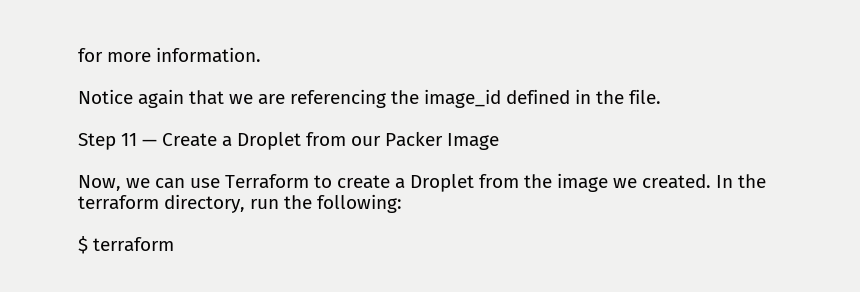for more information.

Notice again that we are referencing the image_id defined in the file.

Step 11 — Create a Droplet from our Packer Image

Now, we can use Terraform to create a Droplet from the image we created. In the terraform directory, run the following:

$ terraform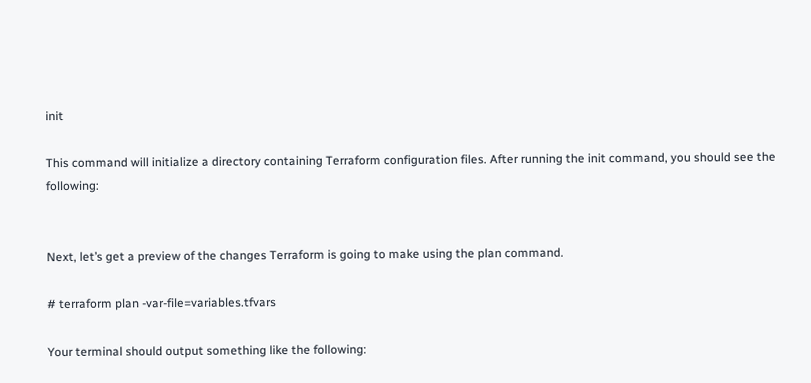init

This command will initialize a directory containing Terraform configuration files. After running the init command, you should see the following:


Next, let’s get a preview of the changes Terraform is going to make using the plan command.

# terraform plan -var-file=variables.tfvars

Your terminal should output something like the following: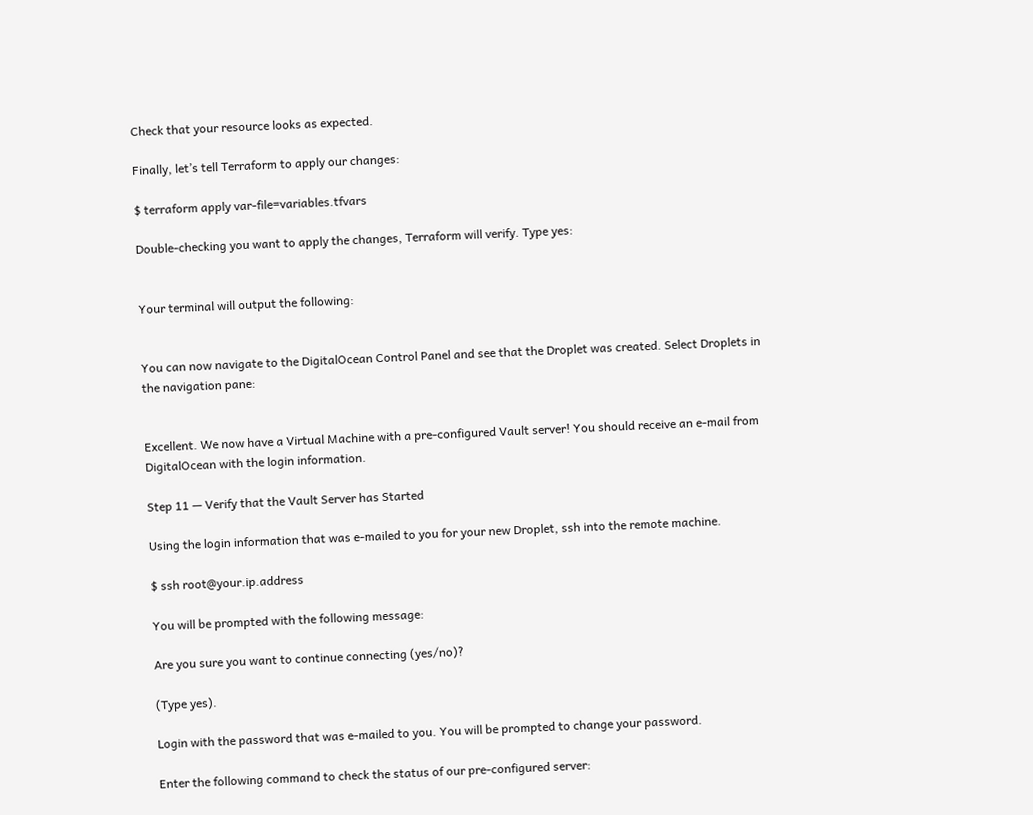Check that your resource looks as expected.

Finally, let’s tell Terraform to apply our changes:

$ terraform apply var-file=variables.tfvars

Double-checking you want to apply the changes, Terraform will verify. Type yes:


Your terminal will output the following:


You can now navigate to the DigitalOcean Control Panel and see that the Droplet was created. Select Droplets in the navigation pane:


Excellent. We now have a Virtual Machine with a pre-configured Vault server! You should receive an e-mail from DigitalOcean with the login information.

Step 11 — Verify that the Vault Server has Started

Using the login information that was e-mailed to you for your new Droplet, ssh into the remote machine.

$ ssh root@your.ip.address

You will be prompted with the following message:

Are you sure you want to continue connecting (yes/no)?

(Type yes).

Login with the password that was e-mailed to you. You will be prompted to change your password.

Enter the following command to check the status of our pre-configured server: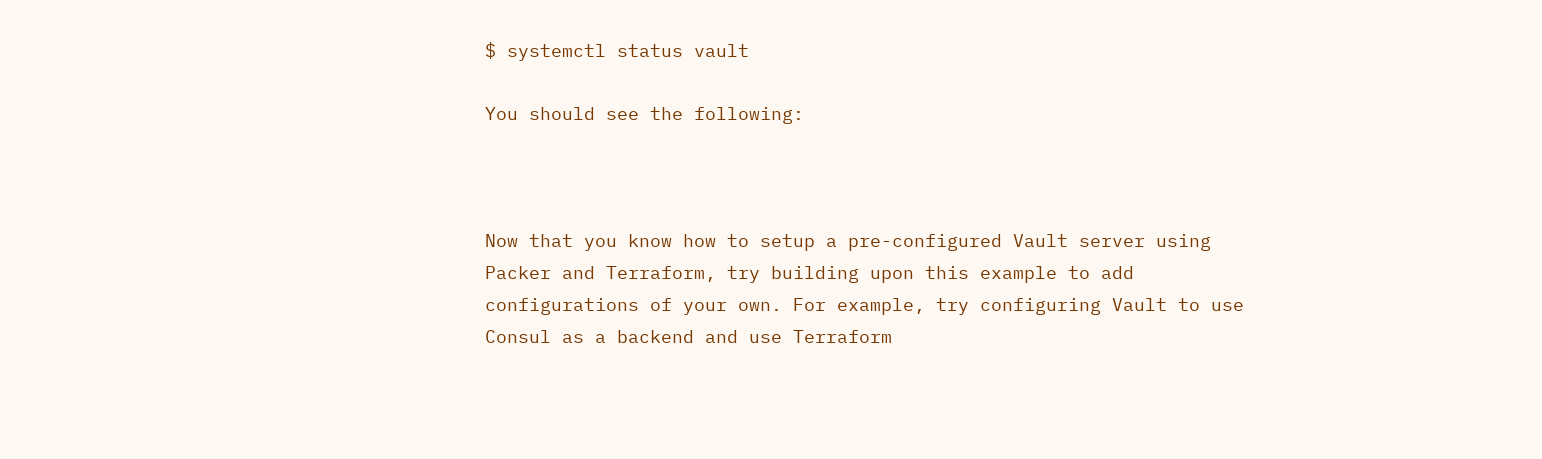$ systemctl status vault

You should see the following:



Now that you know how to setup a pre-configured Vault server using Packer and Terraform, try building upon this example to add configurations of your own. For example, try configuring Vault to use Consul as a backend and use Terraform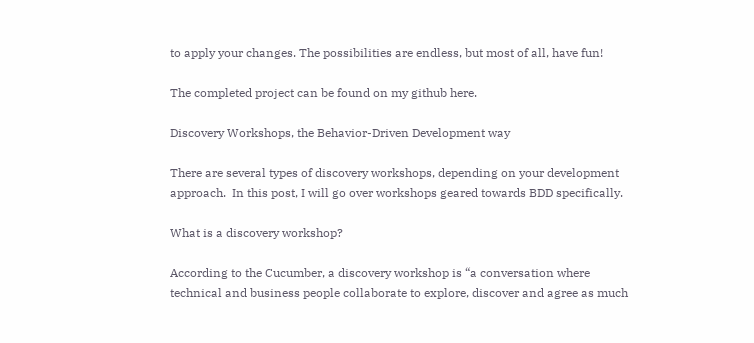to apply your changes. The possibilities are endless, but most of all, have fun!

The completed project can be found on my github here.

Discovery Workshops, the Behavior-Driven Development way

There are several types of discovery workshops, depending on your development approach.  In this post, I will go over workshops geared towards BDD specifically.

What is a discovery workshop?

According to the Cucumber, a discovery workshop is “a conversation where technical and business people collaborate to explore, discover and agree as much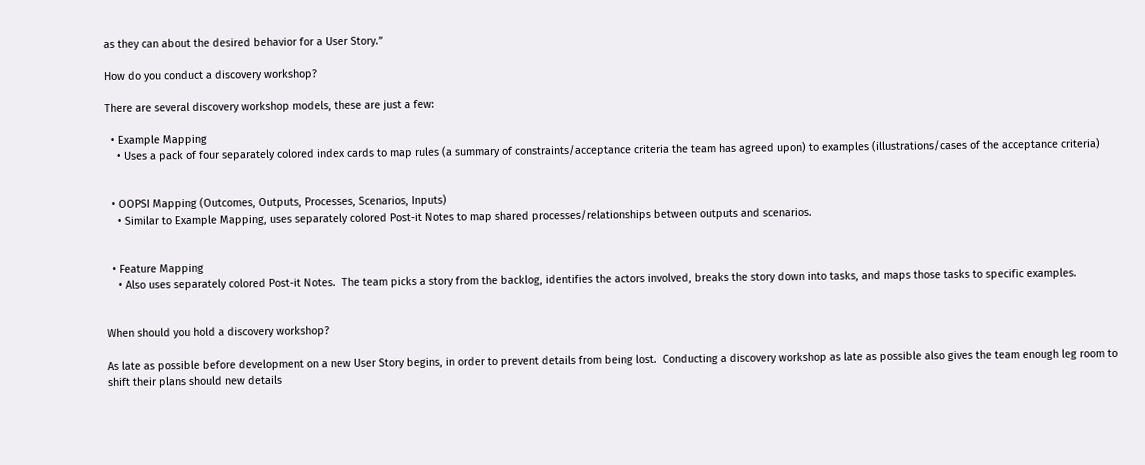as they can about the desired behavior for a User Story.”

How do you conduct a discovery workshop?

There are several discovery workshop models, these are just a few:

  • Example Mapping
    • Uses a pack of four separately colored index cards to map rules (a summary of constraints/acceptance criteria the team has agreed upon) to examples (illustrations/cases of the acceptance criteria)


  • OOPSI Mapping (Outcomes, Outputs, Processes, Scenarios, Inputs)
    • Similar to Example Mapping, uses separately colored Post-it Notes to map shared processes/relationships between outputs and scenarios.


  • Feature Mapping
    • Also uses separately colored Post-it Notes.  The team picks a story from the backlog, identifies the actors involved, breaks the story down into tasks, and maps those tasks to specific examples.


When should you hold a discovery workshop?

As late as possible before development on a new User Story begins, in order to prevent details from being lost.  Conducting a discovery workshop as late as possible also gives the team enough leg room to shift their plans should new details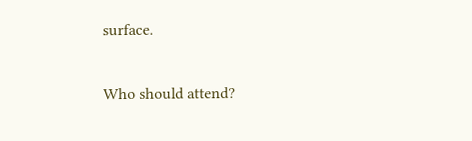surface.

Who should attend?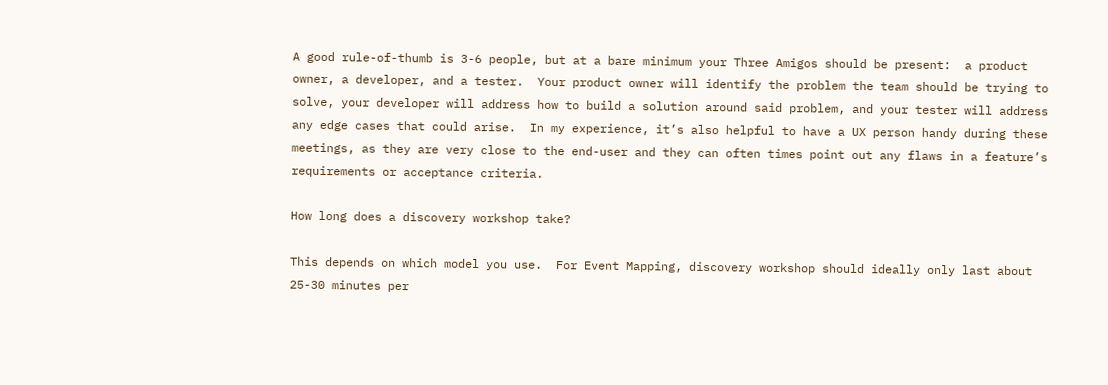A good rule-of-thumb is 3-6 people, but at a bare minimum your Three Amigos should be present:  a product owner, a developer, and a tester.  Your product owner will identify the problem the team should be trying to solve, your developer will address how to build a solution around said problem, and your tester will address any edge cases that could arise.  In my experience, it’s also helpful to have a UX person handy during these meetings, as they are very close to the end-user and they can often times point out any flaws in a feature’s requirements or acceptance criteria.

How long does a discovery workshop take?

This depends on which model you use.  For Event Mapping, discovery workshop should ideally only last about 25-30 minutes per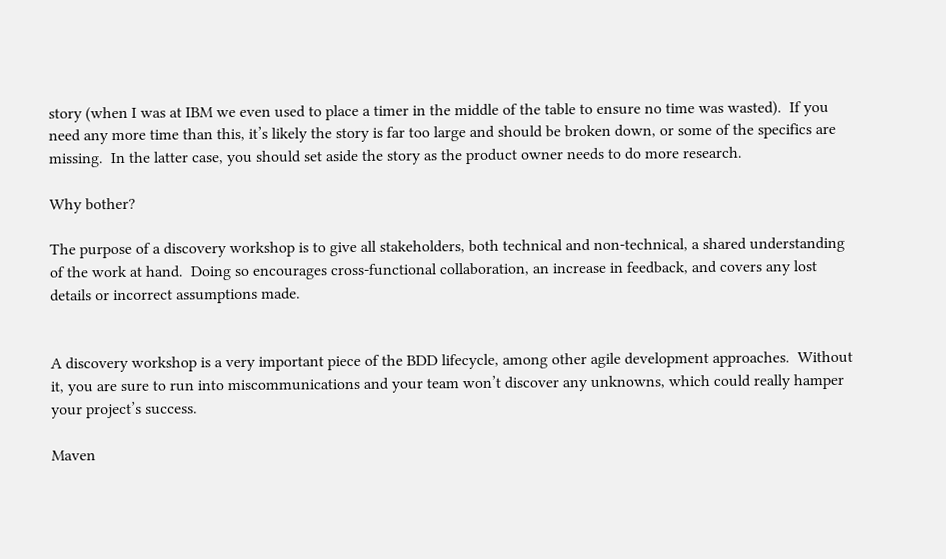story (when I was at IBM we even used to place a timer in the middle of the table to ensure no time was wasted).  If you need any more time than this, it’s likely the story is far too large and should be broken down, or some of the specifics are missing.  In the latter case, you should set aside the story as the product owner needs to do more research.

Why bother?

The purpose of a discovery workshop is to give all stakeholders, both technical and non-technical, a shared understanding of the work at hand.  Doing so encourages cross-functional collaboration, an increase in feedback, and covers any lost details or incorrect assumptions made.


A discovery workshop is a very important piece of the BDD lifecycle, among other agile development approaches.  Without it, you are sure to run into miscommunications and your team won’t discover any unknowns, which could really hamper your project’s success.

Maven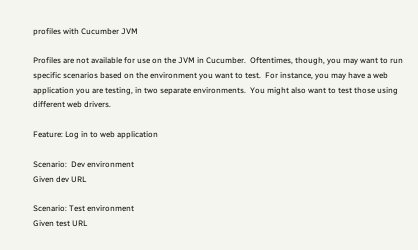profiles with Cucumber JVM

Profiles are not available for use on the JVM in Cucumber.  Oftentimes, though, you may want to run specific scenarios based on the environment you want to test.  For instance, you may have a web application you are testing, in two separate environments.  You might also want to test those using different web drivers.

Feature: Log in to web application

Scenario:  Dev environment
Given dev URL

Scenario: Test environment
Given test URL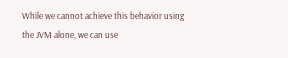While we cannot achieve this behavior using the JVM alone, we can use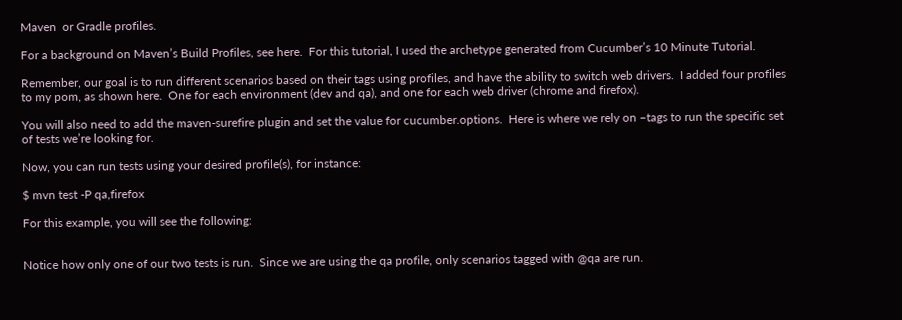Maven  or Gradle profiles.

For a background on Maven’s Build Profiles, see here.  For this tutorial, I used the archetype generated from Cucumber’s 10 Minute Tutorial.

Remember, our goal is to run different scenarios based on their tags using profiles, and have the ability to switch web drivers.  I added four profiles to my pom, as shown here.  One for each environment (dev and qa), and one for each web driver (chrome and firefox).

You will also need to add the maven-surefire plugin and set the value for cucumber.options.  Here is where we rely on –tags to run the specific set of tests we’re looking for.

Now, you can run tests using your desired profile(s), for instance:

$ mvn test -P qa,firefox

For this example, you will see the following:


Notice how only one of our two tests is run.  Since we are using the qa profile, only scenarios tagged with @qa are run.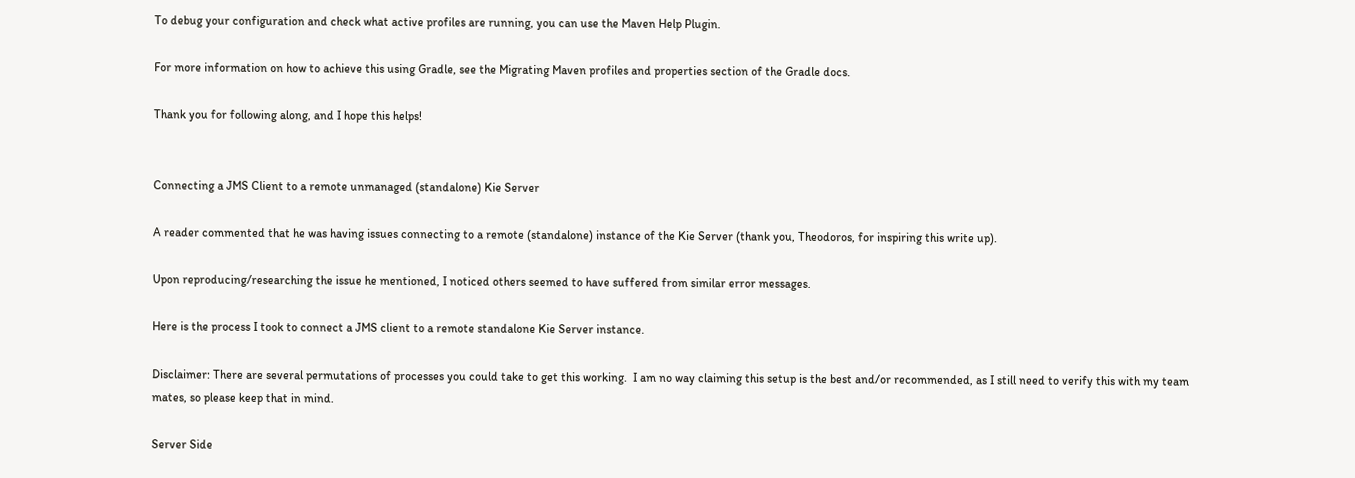To debug your configuration and check what active profiles are running, you can use the Maven Help Plugin.

For more information on how to achieve this using Gradle, see the Migrating Maven profiles and properties section of the Gradle docs.

Thank you for following along, and I hope this helps!


Connecting a JMS Client to a remote unmanaged (standalone) Kie Server

A reader commented that he was having issues connecting to a remote (standalone) instance of the Kie Server (thank you, Theodoros, for inspiring this write up).

Upon reproducing/researching the issue he mentioned, I noticed others seemed to have suffered from similar error messages.

Here is the process I took to connect a JMS client to a remote standalone Kie Server instance.

Disclaimer: There are several permutations of processes you could take to get this working.  I am no way claiming this setup is the best and/or recommended, as I still need to verify this with my team mates, so please keep that in mind.

Server Side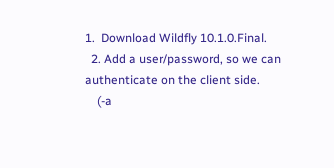1.  Download Wildfly 10.1.0.Final.
  2. Add a user/password, so we can authenticate on the client side.
    (-a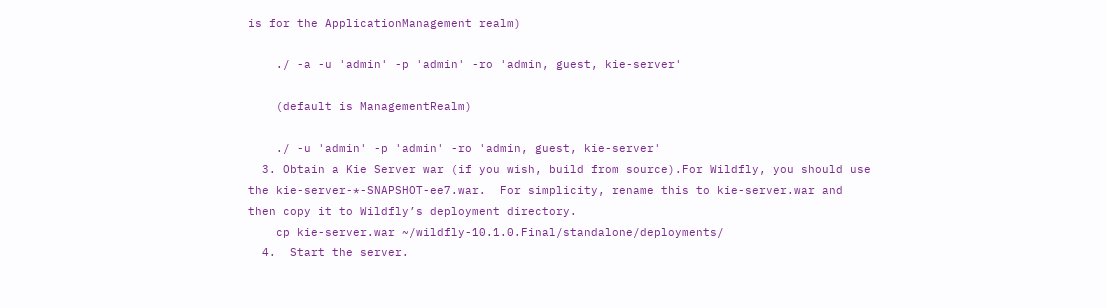is for the ApplicationManagement realm)

    ./ -a -u 'admin' -p 'admin' -ro 'admin, guest, kie-server'

    (default is ManagementRealm)

    ./ -u 'admin' -p 'admin' -ro 'admin, guest, kie-server'
  3. Obtain a Kie Server war (if you wish, build from source).For Wildfly, you should use the kie-server-*-SNAPSHOT-ee7.war.  For simplicity, rename this to kie-server.war and then copy it to Wildfly’s deployment directory.
    cp kie-server.war ~/wildfly-10.1.0.Final/standalone/deployments/
  4.  Start the server.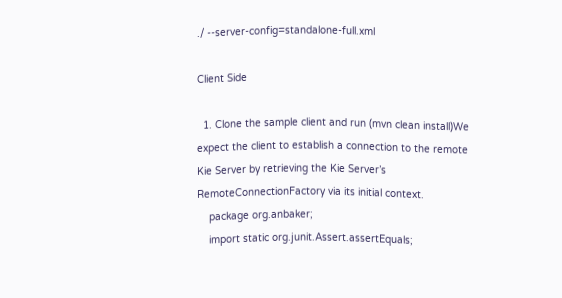./ --server-config=standalone-full.xml

Client Side

  1. Clone the sample client and run (mvn clean install)We expect the client to establish a connection to the remote Kie Server by retrieving the Kie Server’s RemoteConnectionFactory via its initial context.
    package org.anbaker;
    import static org.junit.Assert.assertEquals;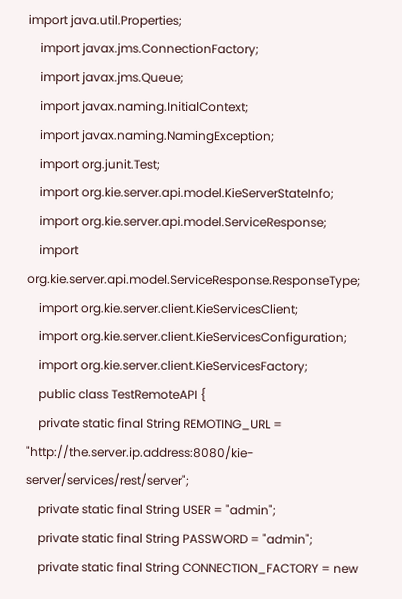import java.util.Properties;
    import javax.jms.ConnectionFactory;
    import javax.jms.Queue;
    import javax.naming.InitialContext;
    import javax.naming.NamingException;
    import org.junit.Test;
    import org.kie.server.api.model.KieServerStateInfo;
    import org.kie.server.api.model.ServiceResponse;
    import org.kie.server.api.model.ServiceResponse.ResponseType;
    import org.kie.server.client.KieServicesClient;
    import org.kie.server.client.KieServicesConfiguration;
    import org.kie.server.client.KieServicesFactory;
    public class TestRemoteAPI {
    private static final String REMOTING_URL = "http://the.server.ip.address:8080/kie-server/services/rest/server";
    private static final String USER = "admin";
    private static final String PASSWORD = "admin";
    private static final String CONNECTION_FACTORY = new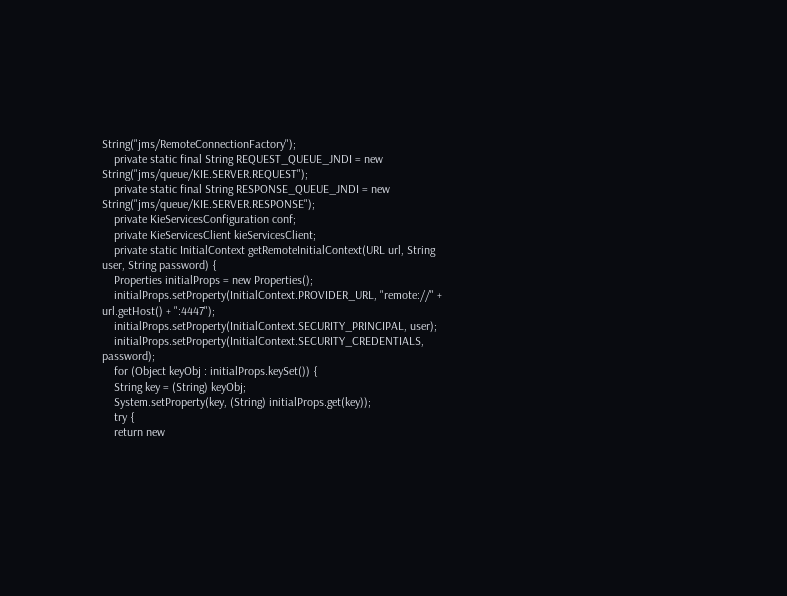String("jms/RemoteConnectionFactory");
    private static final String REQUEST_QUEUE_JNDI = new String("jms/queue/KIE.SERVER.REQUEST");
    private static final String RESPONSE_QUEUE_JNDI = new String("jms/queue/KIE.SERVER.RESPONSE");
    private KieServicesConfiguration conf;
    private KieServicesClient kieServicesClient;
    private static InitialContext getRemoteInitialContext(URL url, String user, String password) {
    Properties initialProps = new Properties();
    initialProps.setProperty(InitialContext.PROVIDER_URL, "remote://" + url.getHost() + ":4447");
    initialProps.setProperty(InitialContext.SECURITY_PRINCIPAL, user);
    initialProps.setProperty(InitialContext.SECURITY_CREDENTIALS, password);
    for (Object keyObj : initialProps.keySet()) {
    String key = (String) keyObj;
    System.setProperty(key, (String) initialProps.get(key));
    try {
    return new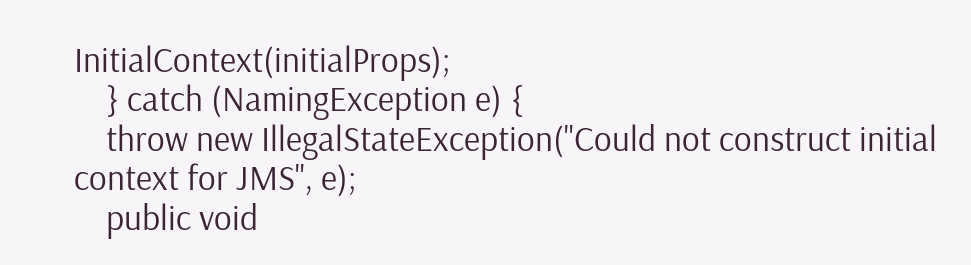InitialContext(initialProps);
    } catch (NamingException e) {
    throw new IllegalStateException("Could not construct initial context for JMS", e);
    public void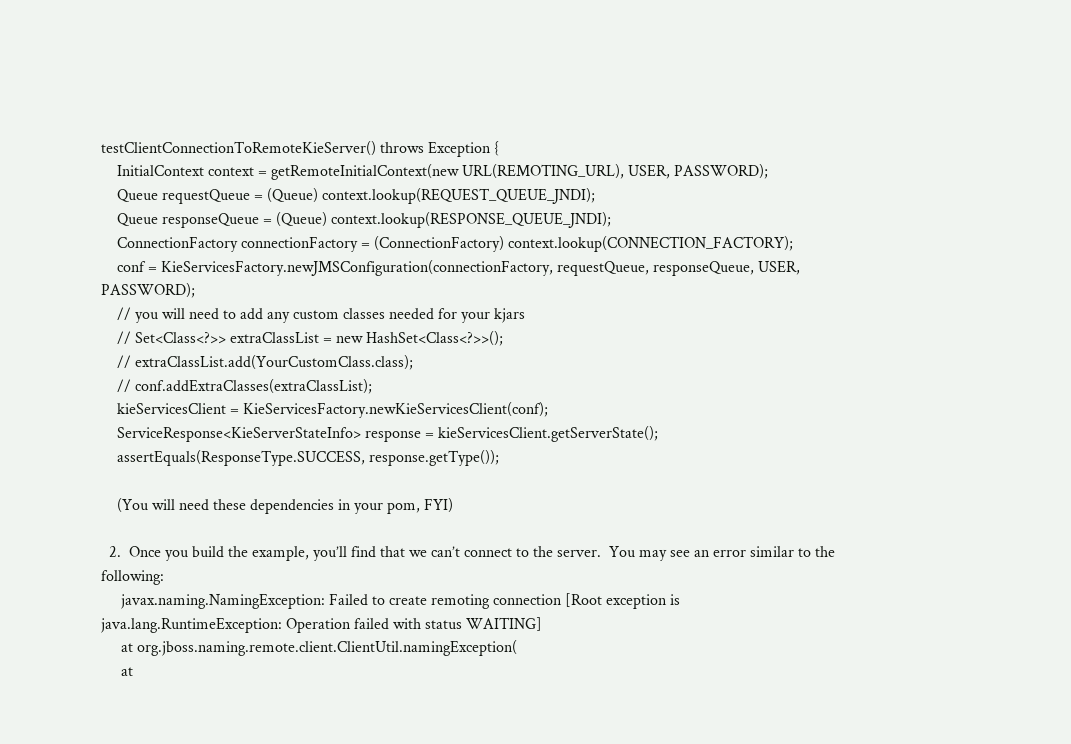testClientConnectionToRemoteKieServer() throws Exception {
    InitialContext context = getRemoteInitialContext(new URL(REMOTING_URL), USER, PASSWORD);
    Queue requestQueue = (Queue) context.lookup(REQUEST_QUEUE_JNDI);
    Queue responseQueue = (Queue) context.lookup(RESPONSE_QUEUE_JNDI);
    ConnectionFactory connectionFactory = (ConnectionFactory) context.lookup(CONNECTION_FACTORY);
    conf = KieServicesFactory.newJMSConfiguration(connectionFactory, requestQueue, responseQueue, USER, PASSWORD);
    // you will need to add any custom classes needed for your kjars
    // Set<Class<?>> extraClassList = new HashSet<Class<?>>();
    // extraClassList.add(YourCustomClass.class);
    // conf.addExtraClasses(extraClassList);
    kieServicesClient = KieServicesFactory.newKieServicesClient(conf);
    ServiceResponse<KieServerStateInfo> response = kieServicesClient.getServerState();
    assertEquals(ResponseType.SUCCESS, response.getType());

    (You will need these dependencies in your pom, FYI)

  2.  Once you build the example, you’ll find that we can’t connect to the server.  You may see an error similar to the following:
     javax.naming.NamingException: Failed to create remoting connection [Root exception is java.lang.RuntimeException: Operation failed with status WAITING]
     at org.jboss.naming.remote.client.ClientUtil.namingException(
     at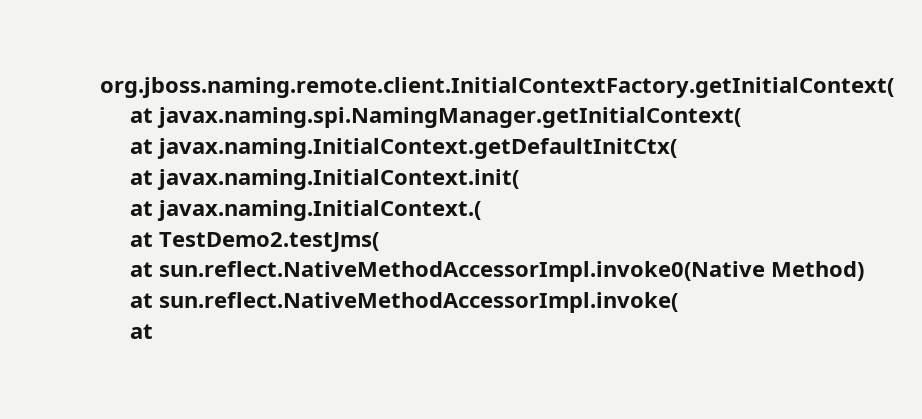org.jboss.naming.remote.client.InitialContextFactory.getInitialContext(
     at javax.naming.spi.NamingManager.getInitialContext(
     at javax.naming.InitialContext.getDefaultInitCtx(
     at javax.naming.InitialContext.init(
     at javax.naming.InitialContext.(
     at TestDemo2.testJms(
     at sun.reflect.NativeMethodAccessorImpl.invoke0(Native Method)
     at sun.reflect.NativeMethodAccessorImpl.invoke(
     at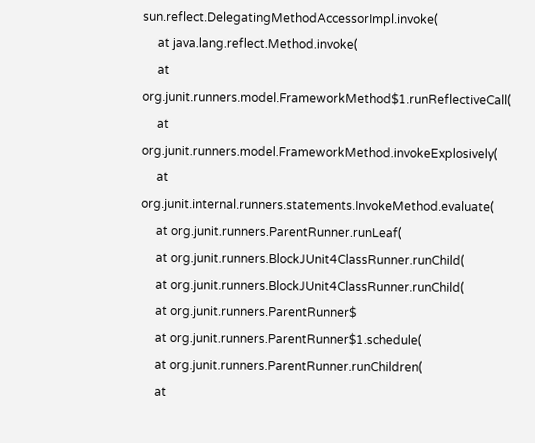sun.reflect.DelegatingMethodAccessorImpl.invoke(
     at java.lang.reflect.Method.invoke(
     at org.junit.runners.model.FrameworkMethod$1.runReflectiveCall(
     at org.junit.runners.model.FrameworkMethod.invokeExplosively(
     at org.junit.internal.runners.statements.InvokeMethod.evaluate(
     at org.junit.runners.ParentRunner.runLeaf(
     at org.junit.runners.BlockJUnit4ClassRunner.runChild(
     at org.junit.runners.BlockJUnit4ClassRunner.runChild(
     at org.junit.runners.ParentRunner$
     at org.junit.runners.ParentRunner$1.schedule(
     at org.junit.runners.ParentRunner.runChildren(
     at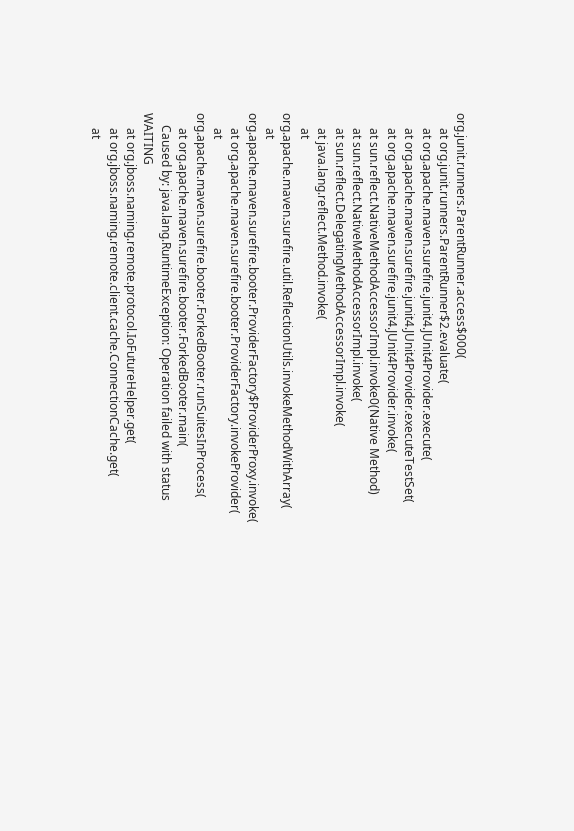org.junit.runners.ParentRunner.access$000(
     at org.junit.runners.ParentRunner$2.evaluate(
     at org.apache.maven.surefire.junit4.JUnit4Provider.execute(
     at org.apache.maven.surefire.junit4.JUnit4Provider.executeTestSet(
     at org.apache.maven.surefire.junit4.JUnit4Provider.invoke(
     at sun.reflect.NativeMethodAccessorImpl.invoke0(Native Method)
     at sun.reflect.NativeMethodAccessorImpl.invoke(
     at sun.reflect.DelegatingMethodAccessorImpl.invoke(
     at java.lang.reflect.Method.invoke(
     at org.apache.maven.surefire.util.ReflectionUtils.invokeMethodWithArray(
     at org.apache.maven.surefire.booter.ProviderFactory$ProviderProxy.invoke(
     at org.apache.maven.surefire.booter.ProviderFactory.invokeProvider(
     at org.apache.maven.surefire.booter.ForkedBooter.runSuitesInProcess(
     at org.apache.maven.surefire.booter.ForkedBooter.main(
    Caused by: java.lang.RuntimeException: Operation failed with status WAITING
     at org.jboss.naming.remote.protocol.IoFutureHelper.get(
     at org.jboss.naming.remote.client.cache.ConnectionCache.get(
     at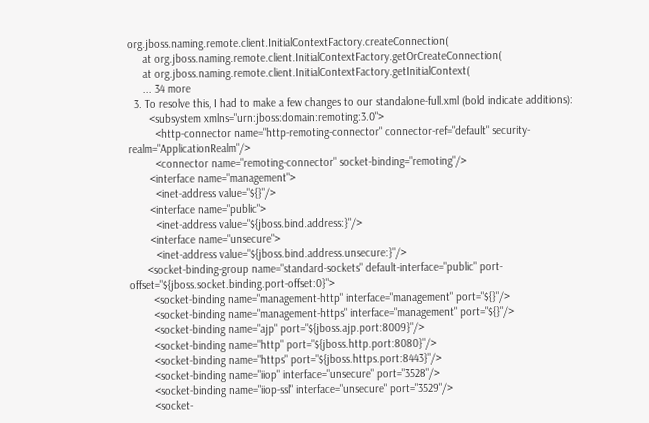org.jboss.naming.remote.client.InitialContextFactory.createConnection(
     at org.jboss.naming.remote.client.InitialContextFactory.getOrCreateConnection(
     at org.jboss.naming.remote.client.InitialContextFactory.getInitialContext(
     ... 34 more
  3. To resolve this, I had to make a few changes to our standalone-full.xml (bold indicate additions):
       <subsystem xmlns="urn:jboss:domain:remoting:3.0">
         <http-connector name="http-remoting-connector" connector-ref="default" security-realm="ApplicationRealm"/>
         <connector name="remoting-connector" socket-binding="remoting"/>
       <interface name="management">
         <inet-address value="${}"/>
       <interface name="public">
         <inet-address value="${jboss.bind.address:}"/>
       <interface name="unsecure">
         <inet-address value="${jboss.bind.address.unsecure:}"/>
      <socket-binding-group name="standard-sockets" default-interface="public" port-offset="${jboss.socket.binding.port-offset:0}">
        <socket-binding name="management-http" interface="management" port="${}"/>
        <socket-binding name="management-https" interface="management" port="${}"/>
        <socket-binding name="ajp" port="${jboss.ajp.port:8009}"/>
        <socket-binding name="http" port="${jboss.http.port:8080}"/>
        <socket-binding name="https" port="${jboss.https.port:8443}"/>
        <socket-binding name="iiop" interface="unsecure" port="3528"/>
        <socket-binding name="iiop-ssl" interface="unsecure" port="3529"/>
        <socket-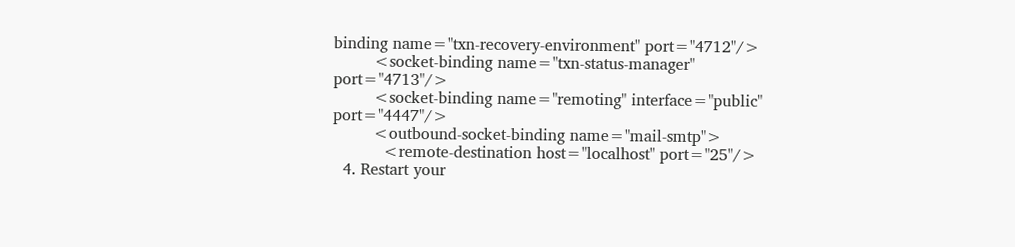binding name="txn-recovery-environment" port="4712"/>
        <socket-binding name="txn-status-manager" port="4713"/>
        <socket-binding name="remoting" interface="public" port="4447"/>
        <outbound-socket-binding name="mail-smtp">
          <remote-destination host="localhost" port="25"/>
  4. Restart your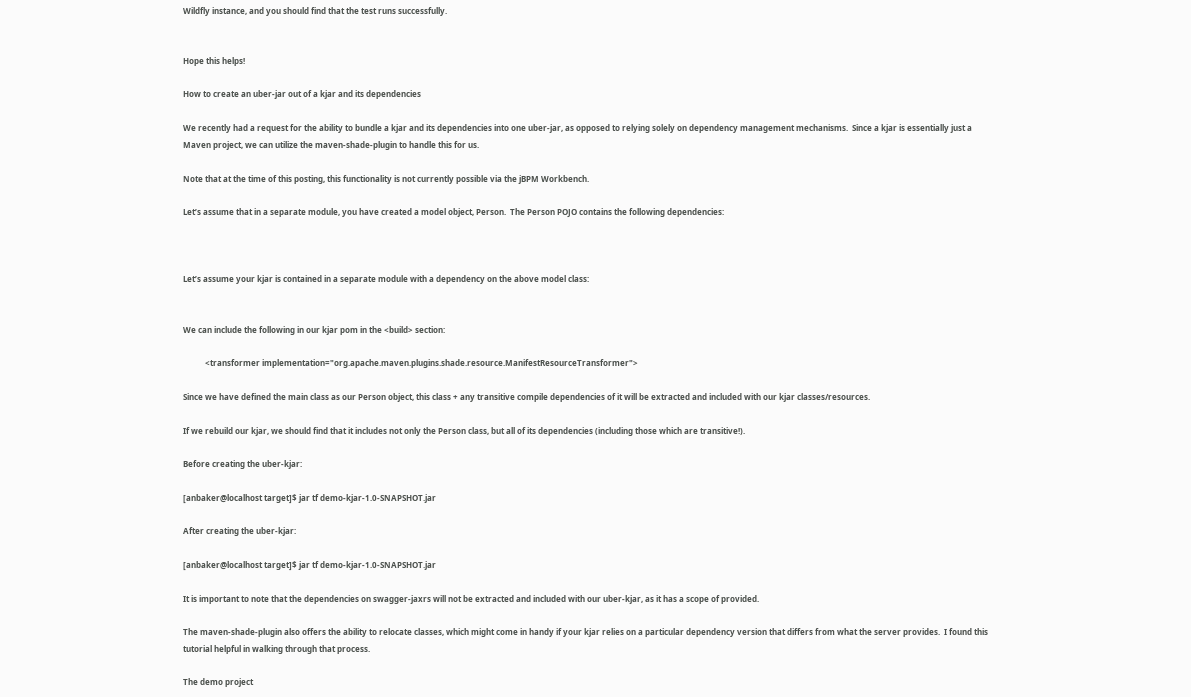Wildfly instance, and you should find that the test runs successfully.


Hope this helps!

How to create an uber-jar out of a kjar and its dependencies

We recently had a request for the ability to bundle a kjar and its dependencies into one uber-jar, as opposed to relying solely on dependency management mechanisms.  Since a kjar is essentially just a Maven project, we can utilize the maven-shade-plugin to handle this for us.

Note that at the time of this posting, this functionality is not currently possible via the jBPM Workbench.

Let’s assume that in a separate module, you have created a model object, Person.  The Person POJO contains the following dependencies:



Let’s assume your kjar is contained in a separate module with a dependency on the above model class:


We can include the following in our kjar pom in the <build> section:

           <transformer implementation="org.apache.maven.plugins.shade.resource.ManifestResourceTransformer">

Since we have defined the main class as our Person object, this class + any transitive compile dependencies of it will be extracted and included with our kjar classes/resources.

If we rebuild our kjar, we should find that it includes not only the Person class, but all of its dependencies (including those which are transitive!).

Before creating the uber-kjar:

[anbaker@localhost target]$ jar tf demo-kjar-1.0-SNAPSHOT.jar

After creating the uber-kjar:

[anbaker@localhost target]$ jar tf demo-kjar-1.0-SNAPSHOT.jar

It is important to note that the dependencies on swagger-jaxrs will not be extracted and included with our uber-kjar, as it has a scope of provided.

The maven-shade-plugin also offers the ability to relocate classes, which might come in handy if your kjar relies on a particular dependency version that differs from what the server provides.  I found this tutorial helpful in walking through that process.

The demo project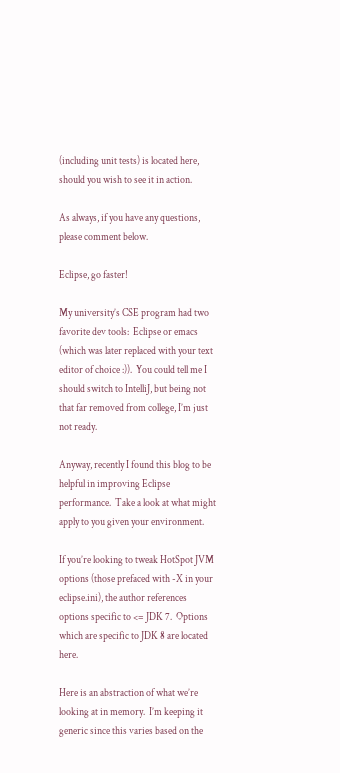(including unit tests) is located here, should you wish to see it in action.

As always, if you have any questions, please comment below.

Eclipse, go faster!

My university’s CSE program had two favorite dev tools:  Eclipse or emacs (which was later replaced with your text editor of choice :)).  You could tell me I should switch to IntelliJ, but being not that far removed from college, I’m just not ready.

Anyway, recently I found this blog to be helpful in improving Eclipse performance.  Take a look at what might apply to you given your environment.

If you’re looking to tweak HotSpot JVM options (those prefaced with -X in your eclipse.ini), the author references options specific to <= JDK 7.  Options which are specific to JDK 8 are located here.

Here is an abstraction of what we’re looking at in memory.  I’m keeping it generic since this varies based on the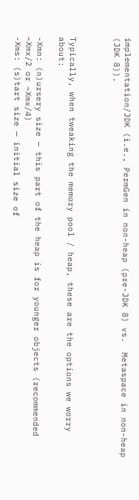implementation/JDK (i.e., PermGen in non-heap (pre-JDK 8) vs.  Metaspace in non-heap (JDK 8)).



Typically, when tweaking the memory pool / heap, these are the options we worry about:

-Xmn: (n)ursery size — this part of the heap is for younger objects (recommended ~Xmx/2 or ~Xmx/4)
-Xms: (s)tart size — initial size of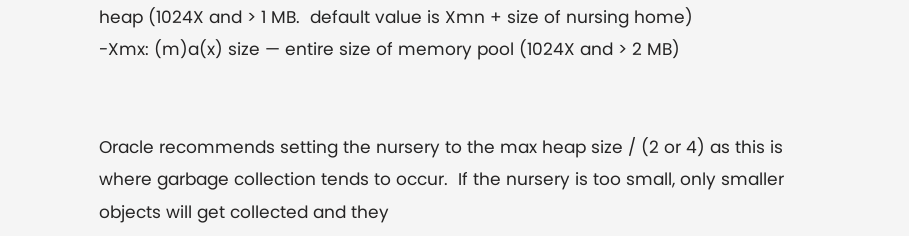heap (1024X and > 1 MB.  default value is Xmn + size of nursing home)
-Xmx: (m)a(x) size — entire size of memory pool (1024X and > 2 MB)


Oracle recommends setting the nursery to the max heap size / (2 or 4) as this is where garbage collection tends to occur.  If the nursery is too small, only smaller objects will get collected and they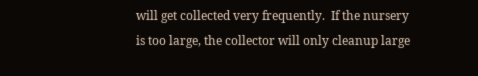will get collected very frequently.  If the nursery is too large, the collector will only cleanup large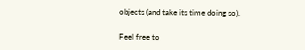objects (and take its time doing so).

Feel free to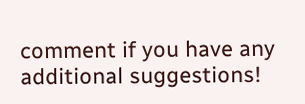comment if you have any additional suggestions!